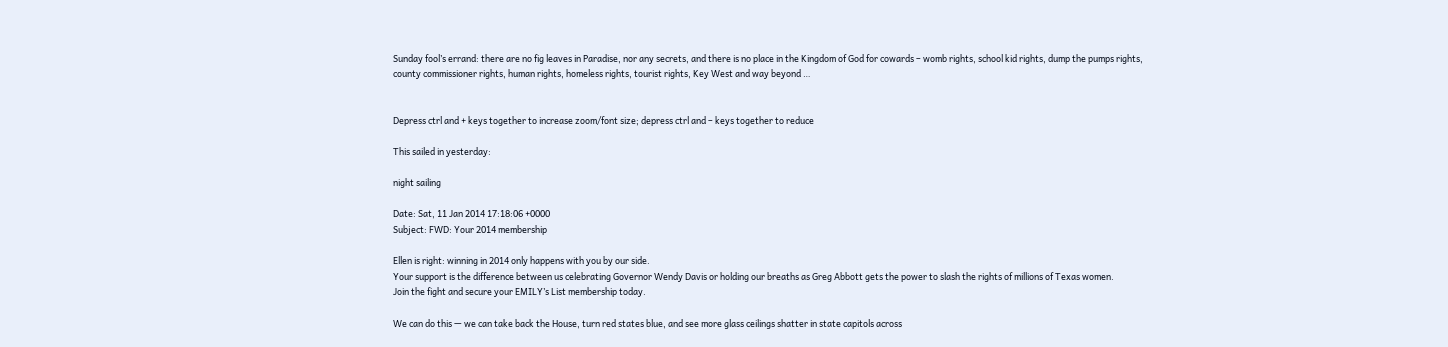Sunday fool’s errand: there are no fig leaves in Paradise, nor any secrets, and there is no place in the Kingdom of God for cowards – womb rights, school kid rights, dump the pumps rights, county commissioner rights, human rights, homeless rights, tourist rights, Key West and way beyond …


Depress ctrl and + keys together to increase zoom/font size; depress ctrl and – keys together to reduce

This sailed in yesterday:

night sailing

Date: Sat, 11 Jan 2014 17:18:06 +0000
Subject: FWD: Your 2014 membership

Ellen is right: winning in 2014 only happens with you by our side.
Your support is the difference between us celebrating Governor Wendy Davis or holding our breaths as Greg Abbott gets the power to slash the rights of millions of Texas women.
Join the fight and secure your EMILY’s List membership today.

We can do this — we can take back the House, turn red states blue, and see more glass ceilings shatter in state capitols across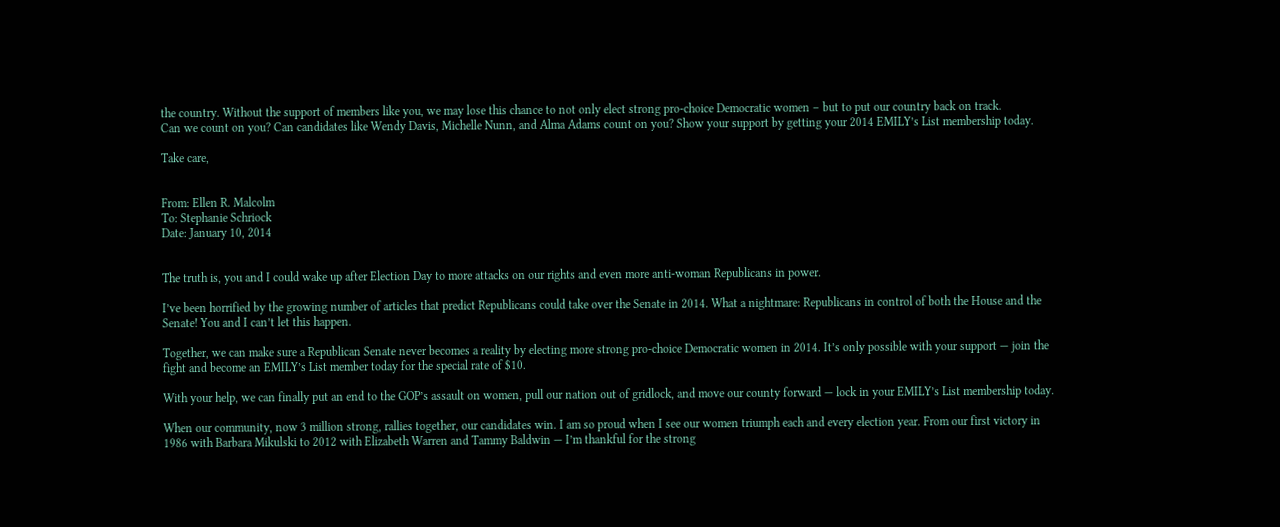the country. Without the support of members like you, we may lose this chance to not only elect strong pro-choice Democratic women – but to put our country back on track.
Can we count on you? Can candidates like Wendy Davis, Michelle Nunn, and Alma Adams count on you? Show your support by getting your 2014 EMILY’s List membership today.

Take care,


From: Ellen R. Malcolm
To: Stephanie Schriock
Date: January 10, 2014


The truth is, you and I could wake up after Election Day to more attacks on our rights and even more anti-woman Republicans in power.

I’ve been horrified by the growing number of articles that predict Republicans could take over the Senate in 2014. What a nightmare: Republicans in control of both the House and the Senate! You and I can’t let this happen.

Together, we can make sure a Republican Senate never becomes a reality by electing more strong pro-choice Democratic women in 2014. It’s only possible with your support — join the fight and become an EMILY’s List member today for the special rate of $10.

With your help, we can finally put an end to the GOP’s assault on women, pull our nation out of gridlock, and move our county forward — lock in your EMILY’s List membership today.

When our community, now 3 million strong, rallies together, our candidates win. I am so proud when I see our women triumph each and every election year. From our first victory in 1986 with Barbara Mikulski to 2012 with Elizabeth Warren and Tammy Baldwin — I’m thankful for the strong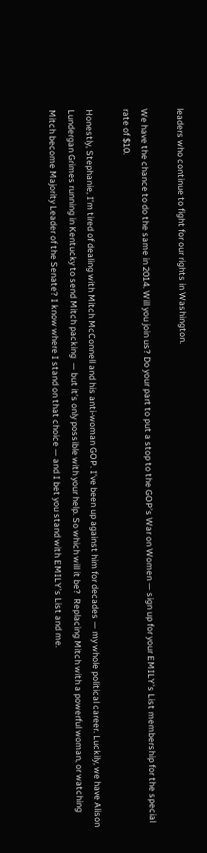leaders who continue to fight for our rights in Washington.

We have the chance to do the same in 2014. Will you join us? Do your part to put a stop to the GOP’s War on Women — sign up for your EMILY’s List membership for the special rate of $10.

Honestly, Stephanie, I’m tired of dealing with Mitch McConnell and his anti-woman GOP. I’ve been up against him for decades — my whole political career. Luckily, we have Alison Lundergan Grimes running in Kentucky to send Mitch packing  — but it’s only possible with your help. So which will it be?  Replacing Mitch with a powerful woman, or watching Mitch become Majority Leader of the Senate? I know where I stand on that choice — and I bet you stand with EMILY’s List and me.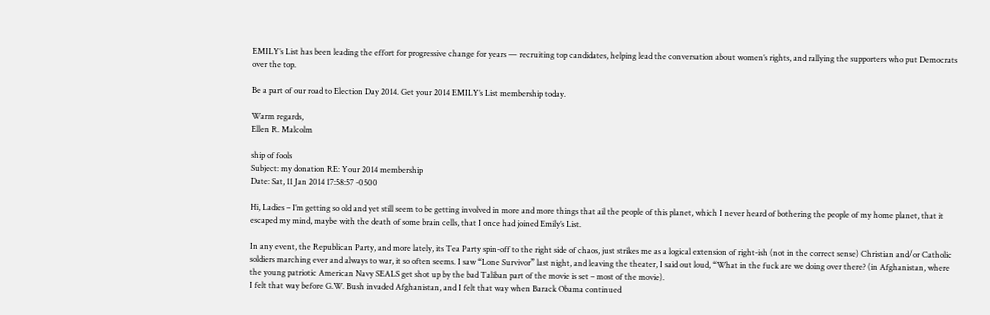EMILY’s List has been leading the effort for progressive change for years — recruiting top candidates, helping lead the conversation about women’s rights, and rallying the supporters who put Democrats over the top.

Be a part of our road to Election Day 2014. Get your 2014 EMILY’s List membership today.

Warm regards,
Ellen R. Malcolm

ship of fools
Subject: my donation RE: Your 2014 membership
Date: Sat, 11 Jan 2014 17:58:57 -0500

Hi, Ladies – I’m getting so old and yet still seem to be getting involved in more and more things that ail the people of this planet, which I never heard of bothering the people of my home planet, that it escaped my mind, maybe with the death of some brain cells, that I once had joined Emily’s List.

In any event, the Republican Party, and more lately, its Tea Party spin-off to the right side of chaos, just strikes me as a logical extension of right-ish (not in the correct sense) Christian and/or Catholic soldiers marching ever and always to war, it so often seems. I saw “Lone Survivor” last night, and leaving the theater, I said out loud, “What in the fuck are we doing over there? (in Afghanistan, where the young patriotic American Navy SEALS get shot up by the bad Taliban part of the movie is set – most of the movie).
I felt that way before G.W. Bush invaded Afghanistan, and I felt that way when Barack Obama continued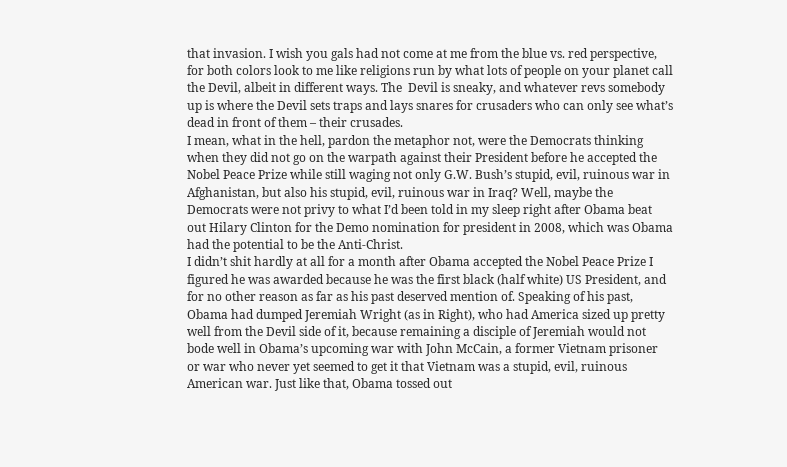that invasion. I wish you gals had not come at me from the blue vs. red perspective, for both colors look to me like religions run by what lots of people on your planet call the Devil, albeit in different ways. The  Devil is sneaky, and whatever revs somebody up is where the Devil sets traps and lays snares for crusaders who can only see what’s dead in front of them – their crusades.
I mean, what in the hell, pardon the metaphor not, were the Democrats thinking when they did not go on the warpath against their President before he accepted the Nobel Peace Prize while still waging not only G.W. Bush’s stupid, evil, ruinous war in Afghanistan, but also his stupid, evil, ruinous war in Iraq? Well, maybe the Democrats were not privy to what I’d been told in my sleep right after Obama beat out Hilary Clinton for the Demo nomination for president in 2008, which was Obama had the potential to be the Anti-Christ.
I didn’t shit hardly at all for a month after Obama accepted the Nobel Peace Prize I figured he was awarded because he was the first black (half white) US President, and for no other reason as far as his past deserved mention of. Speaking of his past, Obama had dumped Jeremiah Wright (as in Right), who had America sized up pretty well from the Devil side of it, because remaining a disciple of Jeremiah would not bode well in Obama’s upcoming war with John McCain, a former Vietnam prisoner or war who never yet seemed to get it that Vietnam was a stupid, evil, ruinous American war. Just like that, Obama tossed out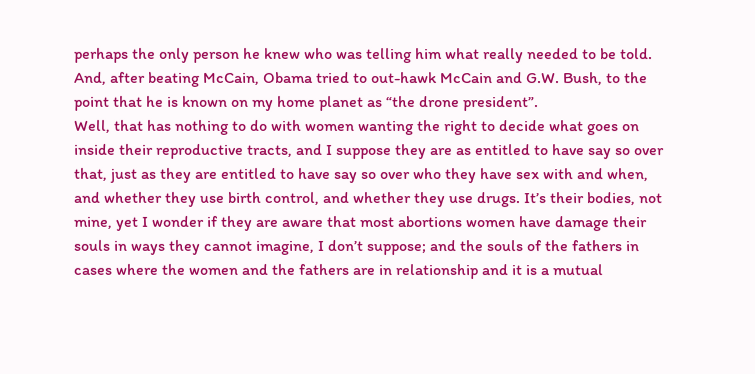perhaps the only person he knew who was telling him what really needed to be told. And, after beating McCain, Obama tried to out-hawk McCain and G.W. Bush, to the point that he is known on my home planet as “the drone president”.
Well, that has nothing to do with women wanting the right to decide what goes on inside their reproductive tracts, and I suppose they are as entitled to have say so over that, just as they are entitled to have say so over who they have sex with and when, and whether they use birth control, and whether they use drugs. It’s their bodies, not mine, yet I wonder if they are aware that most abortions women have damage their souls in ways they cannot imagine, I don’t suppose; and the souls of the fathers in cases where the women and the fathers are in relationship and it is a mutual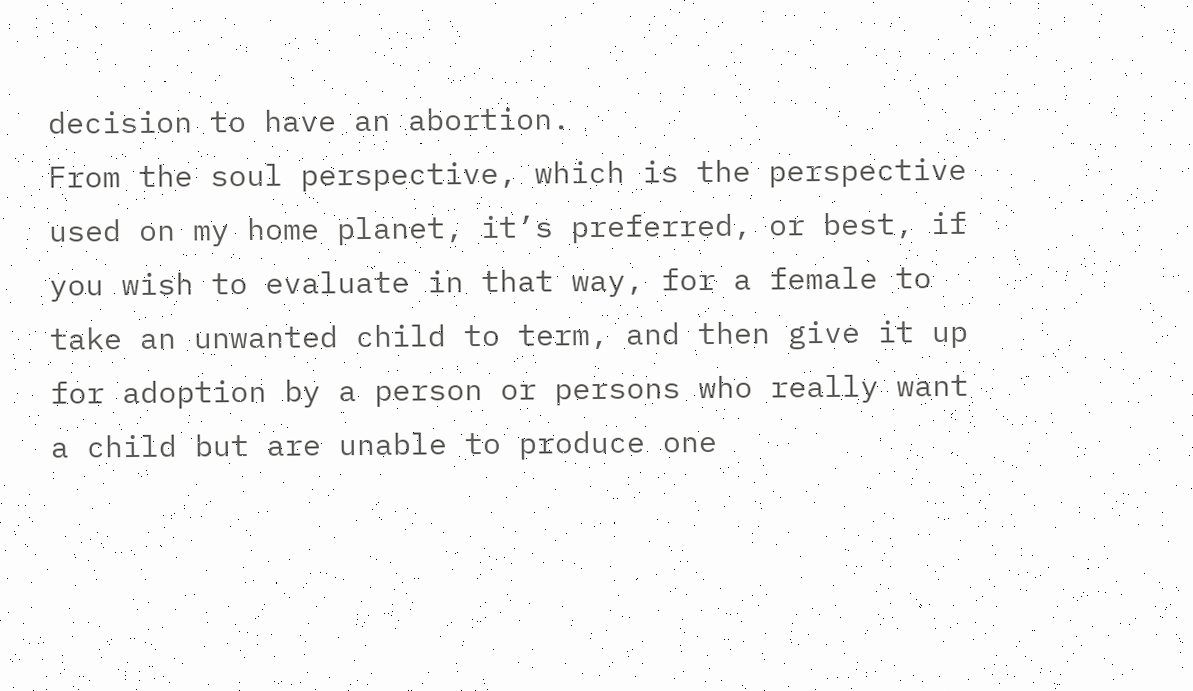decision to have an abortion.
From the soul perspective, which is the perspective used on my home planet, it’s preferred, or best, if you wish to evaluate in that way, for a female to take an unwanted child to term, and then give it up for adoption by a person or persons who really want a child but are unable to produce one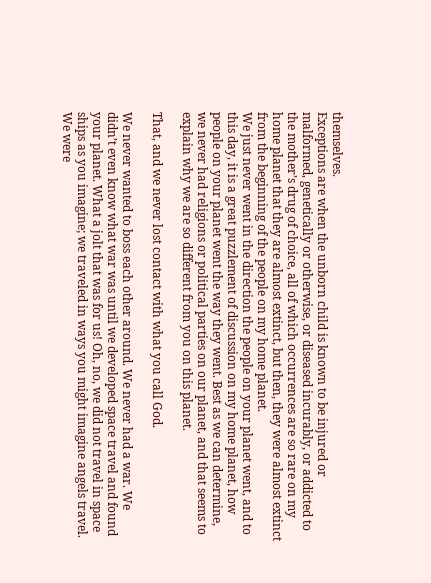themselves.
Exceptions are when the unborn child is known to be injured or malformed, genetically or otherwise, or diseased incurably, or addicted to the mother’s drug of choice, all of which occurrences are so rare on my home planet that they are almost extinct, but then, they were almost extinct from the beginning of the people on my home planet.
We just never went in the direction the people on your planet went, and to this day, it is a great puzzlement of discussion on my home planet, how people on your planet went the way they went. Best as we can determine, we never had religions or political parties on our planet, and that seems to explain why we are so different from you on this planet.

That, and we never lost contact with what you call God.

We never wanted to boss each other around. We never had a war. We didn’t even know what war was until we developed space travel and found your planet. What a jolt that was for us! Oh, no, we did not travel in space ships as you imagine; we traveled in ways you might imagine angels travel. We were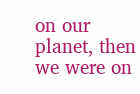on our planet, then we were on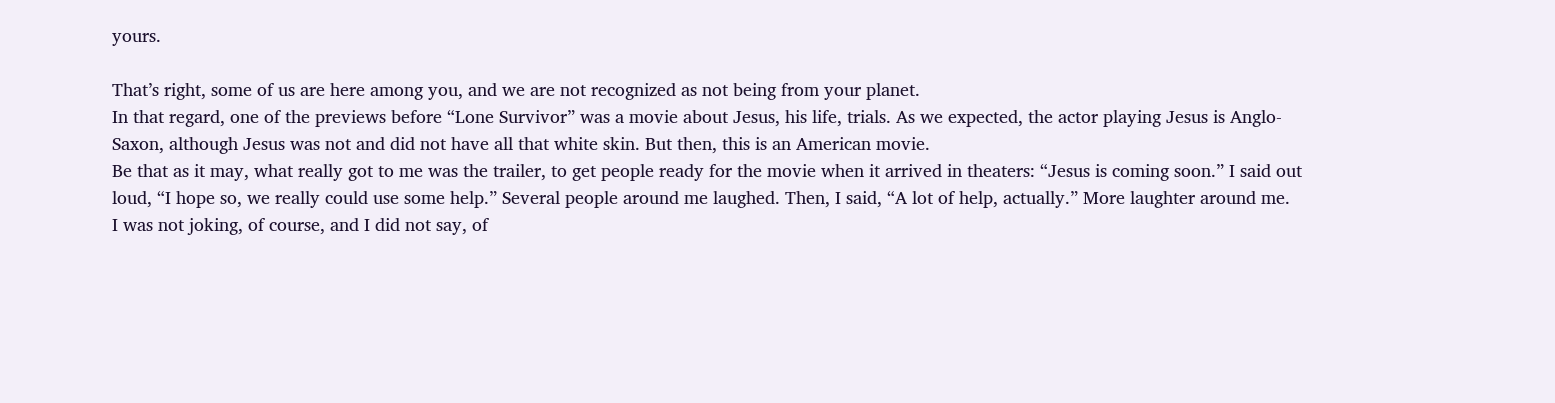yours.

That’s right, some of us are here among you, and we are not recognized as not being from your planet.
In that regard, one of the previews before “Lone Survivor” was a movie about Jesus, his life, trials. As we expected, the actor playing Jesus is Anglo-Saxon, although Jesus was not and did not have all that white skin. But then, this is an American movie.
Be that as it may, what really got to me was the trailer, to get people ready for the movie when it arrived in theaters: “Jesus is coming soon.” I said out loud, “I hope so, we really could use some help.” Several people around me laughed. Then, I said, “A lot of help, actually.” More laughter around me.
I was not joking, of course, and I did not say, of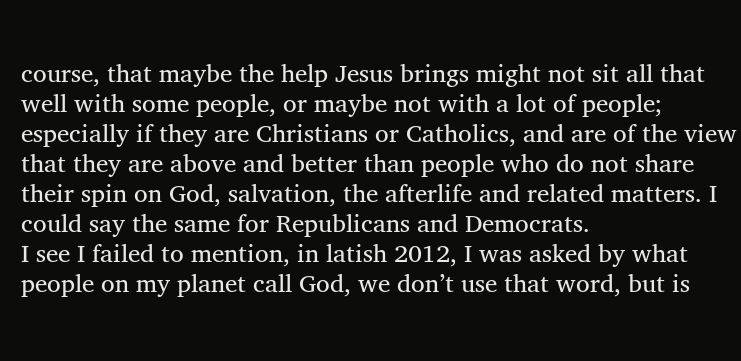course, that maybe the help Jesus brings might not sit all that well with some people, or maybe not with a lot of people; especially if they are Christians or Catholics, and are of the view that they are above and better than people who do not share their spin on God, salvation, the afterlife and related matters. I could say the same for Republicans and Democrats.
I see I failed to mention, in latish 2012, I was asked by what people on my planet call God, we don’t use that word, but is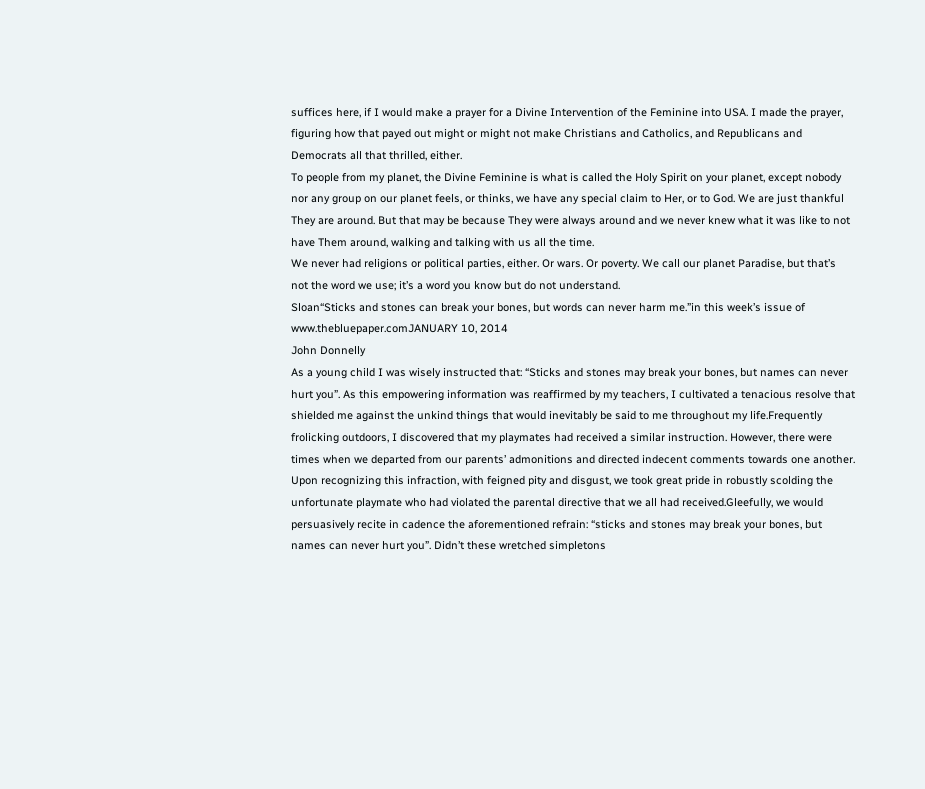suffices here, if I would make a prayer for a Divine Intervention of the Feminine into USA. I made the prayer, figuring how that payed out might or might not make Christians and Catholics, and Republicans and Democrats all that thrilled, either.
To people from my planet, the Divine Feminine is what is called the Holy Spirit on your planet, except nobody nor any group on our planet feels, or thinks, we have any special claim to Her, or to God. We are just thankful They are around. But that may be because They were always around and we never knew what it was like to not have Them around, walking and talking with us all the time.
We never had religions or political parties, either. Or wars. Or poverty. We call our planet Paradise, but that’s not the word we use; it’s a word you know but do not understand.
Sloan“Sticks and stones can break your bones, but words can never harm me.”in this week’s issue of www.thebluepaper.comJANUARY 10, 2014
John Donnelly
As a young child I was wisely instructed that: “Sticks and stones may break your bones, but names can never hurt you”. As this empowering information was reaffirmed by my teachers, I cultivated a tenacious resolve that shielded me against the unkind things that would inevitably be said to me throughout my life.Frequently frolicking outdoors, I discovered that my playmates had received a similar instruction. However, there were times when we departed from our parents’ admonitions and directed indecent comments towards one another. Upon recognizing this infraction, with feigned pity and disgust, we took great pride in robustly scolding the unfortunate playmate who had violated the parental directive that we all had received.Gleefully, we would persuasively recite in cadence the aforementioned refrain: “sticks and stones may break your bones, but names can never hurt you”. Didn’t these wretched simpletons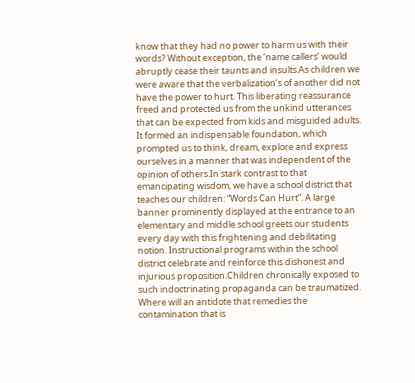know that they had no power to harm us with their words? Without exception, the ‘name callers’ would abruptly cease their taunts and insults.As children we were aware that the verbalization’s of another did not have the power to hurt. This liberating reassurance freed and protected us from the unkind utterances that can be expected from kids and misguided adults. It formed an indispensable foundation, which prompted us to think, dream, explore and express ourselves in a manner that was independent of the opinion of others.In stark contrast to that emancipating wisdom, we have a school district that teaches our children: “Words Can Hurt”. A large banner prominently displayed at the entrance to an elementary and middle school greets our students every day with this frightening and debilitating notion. Instructional programs within the school district celebrate and reinforce this dishonest and injurious proposition.Children chronically exposed to such indoctrinating propaganda can be traumatized. Where will an antidote that remedies the contamination that is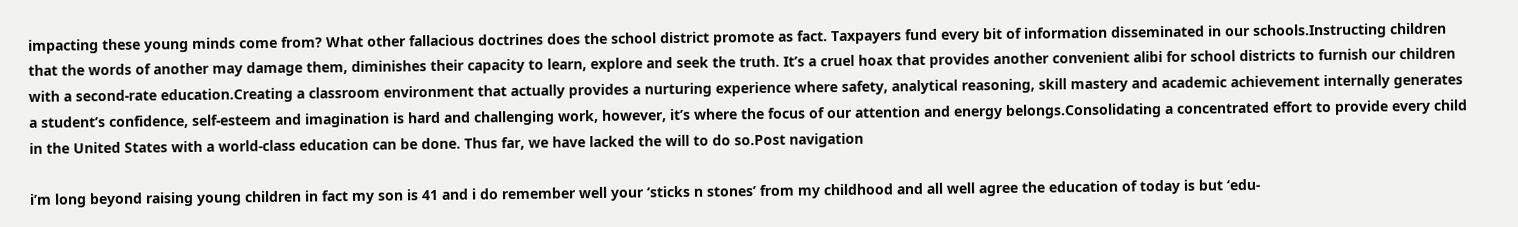impacting these young minds come from? What other fallacious doctrines does the school district promote as fact. Taxpayers fund every bit of information disseminated in our schools.Instructing children that the words of another may damage them, diminishes their capacity to learn, explore and seek the truth. It’s a cruel hoax that provides another convenient alibi for school districts to furnish our children with a second-rate education.Creating a classroom environment that actually provides a nurturing experience where safety, analytical reasoning, skill mastery and academic achievement internally generates a student’s confidence, self-esteem and imagination is hard and challenging work, however, it’s where the focus of our attention and energy belongs.Consolidating a concentrated effort to provide every child in the United States with a world-class education can be done. Thus far, we have lacked the will to do so.Post navigation

i’m long beyond raising young children in fact my son is 41 and i do remember well your ‘sticks n stones’ from my childhood and all well agree the education of today is but ‘edu-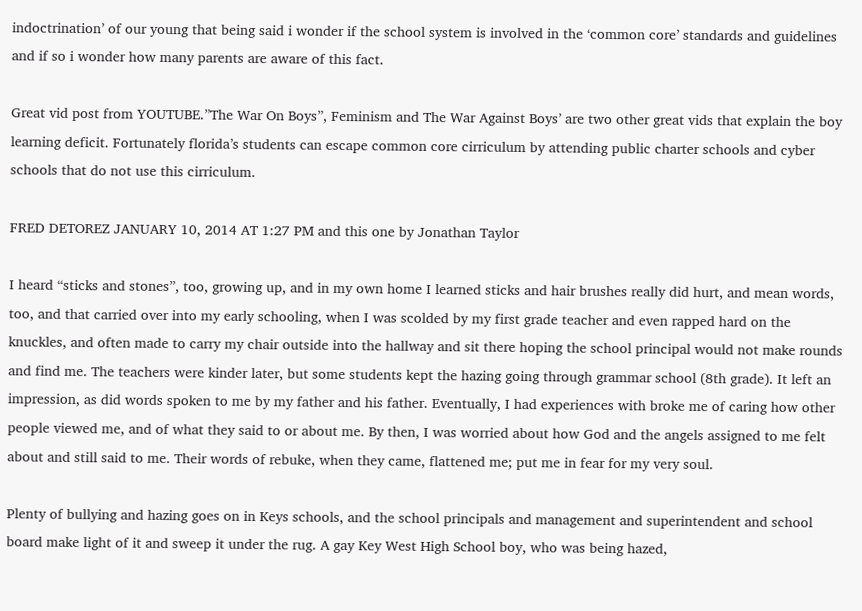indoctrination’ of our young that being said i wonder if the school system is involved in the ‘common core’ standards and guidelines and if so i wonder how many parents are aware of this fact.

Great vid post from YOUTUBE.”The War On Boys”, Feminism and The War Against Boys’ are two other great vids that explain the boy learning deficit. Fortunately florida’s students can escape common core cirriculum by attending public charter schools and cyber schools that do not use this cirriculum.

FRED DETOREZ JANUARY 10, 2014 AT 1:27 PM and this one by Jonathan Taylor

I heard “sticks and stones”, too, growing up, and in my own home I learned sticks and hair brushes really did hurt, and mean words, too, and that carried over into my early schooling, when I was scolded by my first grade teacher and even rapped hard on the knuckles, and often made to carry my chair outside into the hallway and sit there hoping the school principal would not make rounds and find me. The teachers were kinder later, but some students kept the hazing going through grammar school (8th grade). It left an impression, as did words spoken to me by my father and his father. Eventually, I had experiences with broke me of caring how other people viewed me, and of what they said to or about me. By then, I was worried about how God and the angels assigned to me felt about and still said to me. Their words of rebuke, when they came, flattened me; put me in fear for my very soul.

Plenty of bullying and hazing goes on in Keys schools, and the school principals and management and superintendent and school board make light of it and sweep it under the rug. A gay Key West High School boy, who was being hazed,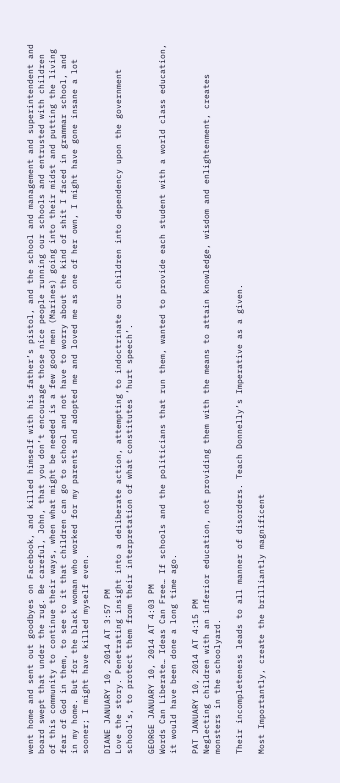went home and sent out goodbyes on Facebook, and killed himself with his father’s pistol, and the school and management and superintendent and board swept that under the rug. Be careful, John, that you don’t encourage those nice people running our schools and entrusted with children of this community to continue their ways, when what might be needed is a few good men (Marines) going into their midst and putting the living fear of God in them, to see to it that children can go to school and not have to worry about the kind of shit I faced in grammar school, and in my home. But for the black woman who worked for my parents and adopted me and loved me as one of her own, I might have gone insane a lot sooner; I might have killed myself even.

DIANE JANUARY 10, 2014 AT 3:57 PM
Love the story. Penetrating insight into a deliberate action, attempting to indoctrinate our children into dependency upon the government school’s, to protect them from their interpretation of what constitutes ‘hurt speech’.

GEORGE JANUARY 10, 2014 AT 4:03 PM
Words Can Liberate… Ideas Can Free… If schools and the politicians that run them, wanted to provide each student with a world class education, it would have been done a long time ago.

PAT JANUARY 10, 2014 AT 4:15 PM
Neglecting children with an inferior education, not providing them with the means to attain knowledge, wisdom and enlightenment, creates monsters in the schoolyard.

Their incompleteness leads to all manner of disorders. Teach Donnelly’s Imperative as a given.

Most Importantly, create the brilliantly magnificent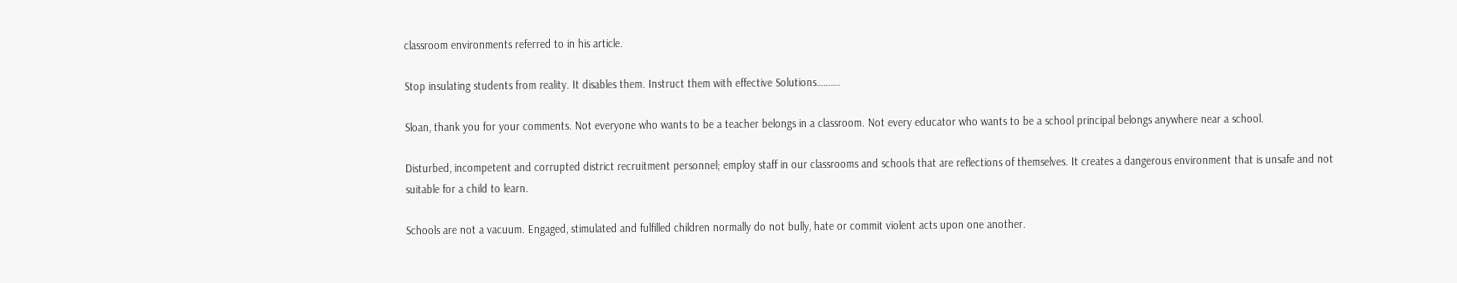classroom environments referred to in his article.

Stop insulating students from reality. It disables them. Instruct them with effective Solutions……….

Sloan, thank you for your comments. Not everyone who wants to be a teacher belongs in a classroom. Not every educator who wants to be a school principal belongs anywhere near a school.

Disturbed, incompetent and corrupted district recruitment personnel; employ staff in our classrooms and schools that are reflections of themselves. It creates a dangerous environment that is unsafe and not suitable for a child to learn.

Schools are not a vacuum. Engaged, stimulated and fulfilled children normally do not bully, hate or commit violent acts upon one another.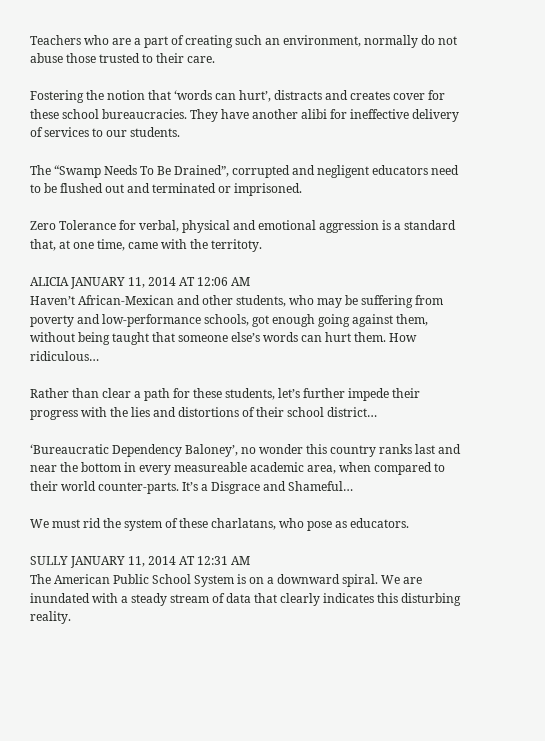Teachers who are a part of creating such an environment, normally do not abuse those trusted to their care.

Fostering the notion that ‘words can hurt’, distracts and creates cover for these school bureaucracies. They have another alibi for ineffective delivery of services to our students.

The “Swamp Needs To Be Drained”, corrupted and negligent educators need to be flushed out and terminated or imprisoned.

Zero Tolerance for verbal, physical and emotional aggression is a standard that, at one time, came with the territoty.

ALICIA JANUARY 11, 2014 AT 12:06 AM
Haven’t African-Mexican and other students, who may be suffering from poverty and low-performance schools, got enough going against them, without being taught that someone else’s words can hurt them. How ridiculous…

Rather than clear a path for these students, let’s further impede their progress with the lies and distortions of their school district…

‘Bureaucratic Dependency Baloney’, no wonder this country ranks last and near the bottom in every measureable academic area, when compared to their world counter-parts. It’s a Disgrace and Shameful…

We must rid the system of these charlatans, who pose as educators.

SULLY JANUARY 11, 2014 AT 12:31 AM
The American Public School System is on a downward spiral. We are inundated with a steady stream of data that clearly indicates this disturbing reality.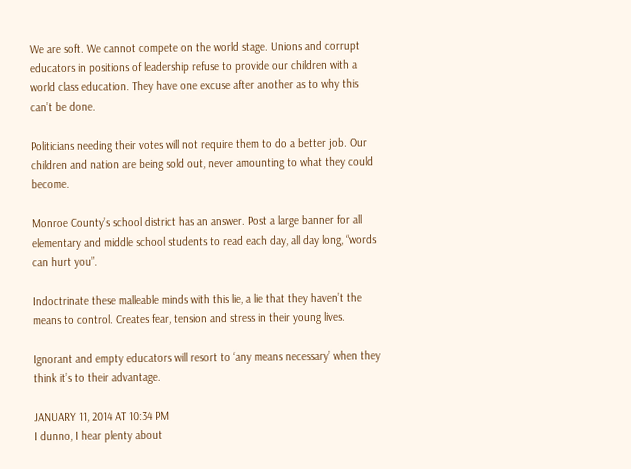We are soft. We cannot compete on the world stage. Unions and corrupt educators in positions of leadership refuse to provide our children with a world class education. They have one excuse after another as to why this can’t be done.

Politicians needing their votes will not require them to do a better job. Our children and nation are being sold out, never amounting to what they could become.

Monroe County’s school district has an answer. Post a large banner for all elementary and middle school students to read each day, all day long, “words can hurt you”.

Indoctrinate these malleable minds with this lie, a lie that they haven’t the means to control. Creates fear, tension and stress in their young lives.

Ignorant and empty educators will resort to ‘any means necessary’ when they think it’s to their advantage.

JANUARY 11, 2014 AT 10:34 PM
I dunno, I hear plenty about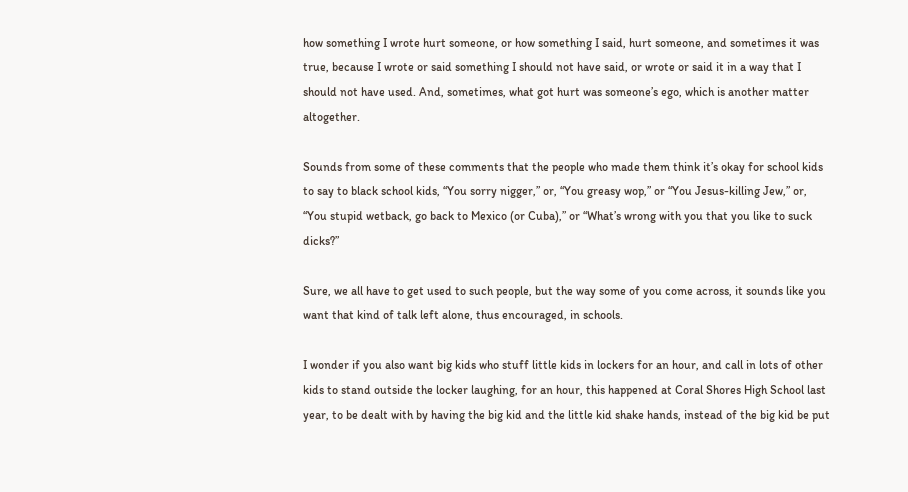how something I wrote hurt someone, or how something I said, hurt someone, and sometimes it was true, because I wrote or said something I should not have said, or wrote or said it in a way that I should not have used. And, sometimes, what got hurt was someone’s ego, which is another matter altogether.

Sounds from some of these comments that the people who made them think it’s okay for school kids to say to black school kids, “You sorry nigger,” or, “You greasy wop,” or “You Jesus-killing Jew,” or, “You stupid wetback, go back to Mexico (or Cuba),” or “What’s wrong with you that you like to suck dicks?”

Sure, we all have to get used to such people, but the way some of you come across, it sounds like you want that kind of talk left alone, thus encouraged, in schools.

I wonder if you also want big kids who stuff little kids in lockers for an hour, and call in lots of other kids to stand outside the locker laughing, for an hour, this happened at Coral Shores High School last year, to be dealt with by having the big kid and the little kid shake hands, instead of the big kid be put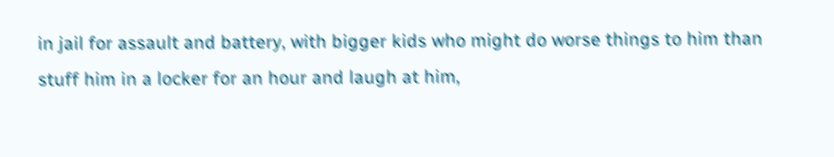in jail for assault and battery, with bigger kids who might do worse things to him than stuff him in a locker for an hour and laugh at him,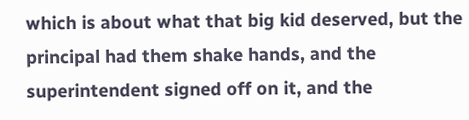which is about what that big kid deserved, but the principal had them shake hands, and the superintendent signed off on it, and the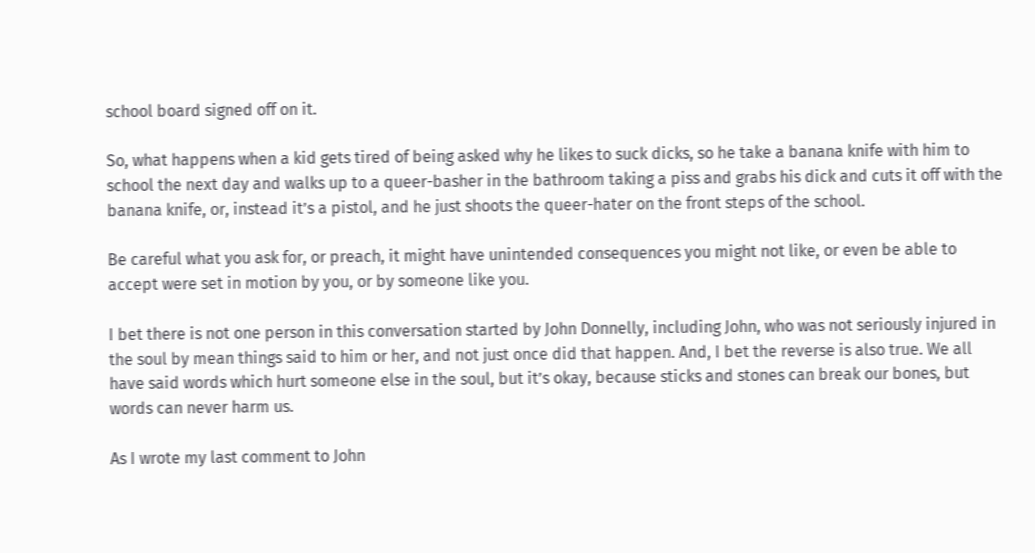school board signed off on it.

So, what happens when a kid gets tired of being asked why he likes to suck dicks, so he take a banana knife with him to school the next day and walks up to a queer-basher in the bathroom taking a piss and grabs his dick and cuts it off with the banana knife, or, instead it’s a pistol, and he just shoots the queer-hater on the front steps of the school.

Be careful what you ask for, or preach, it might have unintended consequences you might not like, or even be able to accept were set in motion by you, or by someone like you.

I bet there is not one person in this conversation started by John Donnelly, including John, who was not seriously injured in the soul by mean things said to him or her, and not just once did that happen. And, I bet the reverse is also true. We all have said words which hurt someone else in the soul, but it’s okay, because sticks and stones can break our bones, but words can never harm us.

As I wrote my last comment to John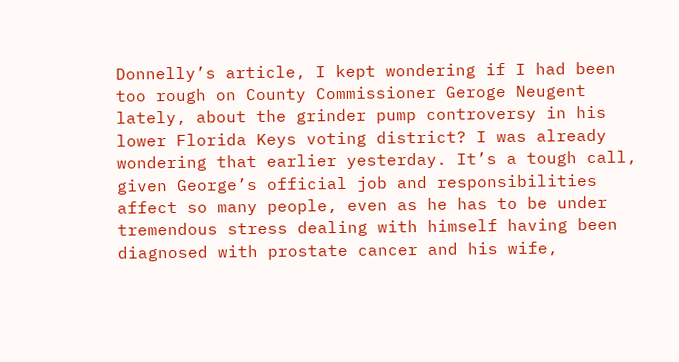Donnelly’s article, I kept wondering if I had been too rough on County Commissioner Geroge Neugent lately, about the grinder pump controversy in his lower Florida Keys voting district? I was already wondering that earlier yesterday. It’s a tough call, given George’s official job and responsibilities affect so many people, even as he has to be under tremendous stress dealing with himself having been diagnosed with prostate cancer and his wife,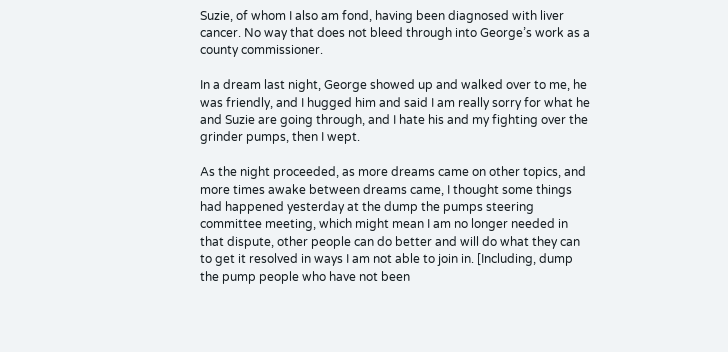Suzie, of whom I also am fond, having been diagnosed with liver cancer. No way that does not bleed through into George’s work as a county commissioner.

In a dream last night, George showed up and walked over to me, he was friendly, and I hugged him and said I am really sorry for what he and Suzie are going through, and I hate his and my fighting over the grinder pumps, then I wept.

As the night proceeded, as more dreams came on other topics, and more times awake between dreams came, I thought some things had happened yesterday at the dump the pumps steering committee meeting, which might mean I am no longer needed in that dispute, other people can do better and will do what they can to get it resolved in ways I am not able to join in. [Including, dump the pump people who have not been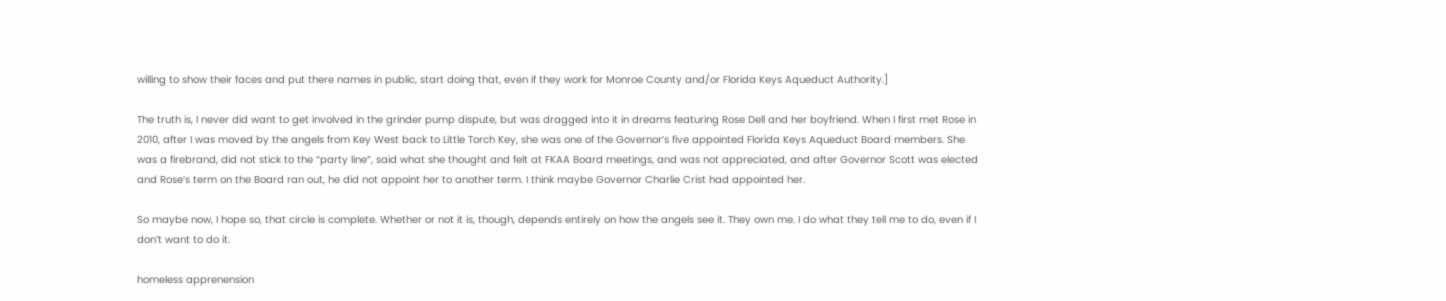willing to show their faces and put there names in public, start doing that, even if they work for Monroe County and/or Florida Keys Aqueduct Authority.]

The truth is, I never did want to get involved in the grinder pump dispute, but was dragged into it in dreams featuring Rose Dell and her boyfriend. When I first met Rose in 2010, after I was moved by the angels from Key West back to Little Torch Key, she was one of the Governor’s five appointed Florida Keys Aqueduct Board members. She was a firebrand, did not stick to the “party line”, said what she thought and felt at FKAA Board meetings, and was not appreciated, and after Governor Scott was elected and Rose’s term on the Board ran out, he did not appoint her to another term. I think maybe Governor Charlie Crist had appointed her.

So maybe now, I hope so, that circle is complete. Whether or not it is, though, depends entirely on how the angels see it. They own me. I do what they tell me to do, even if I don’t want to do it.

homeless apprenension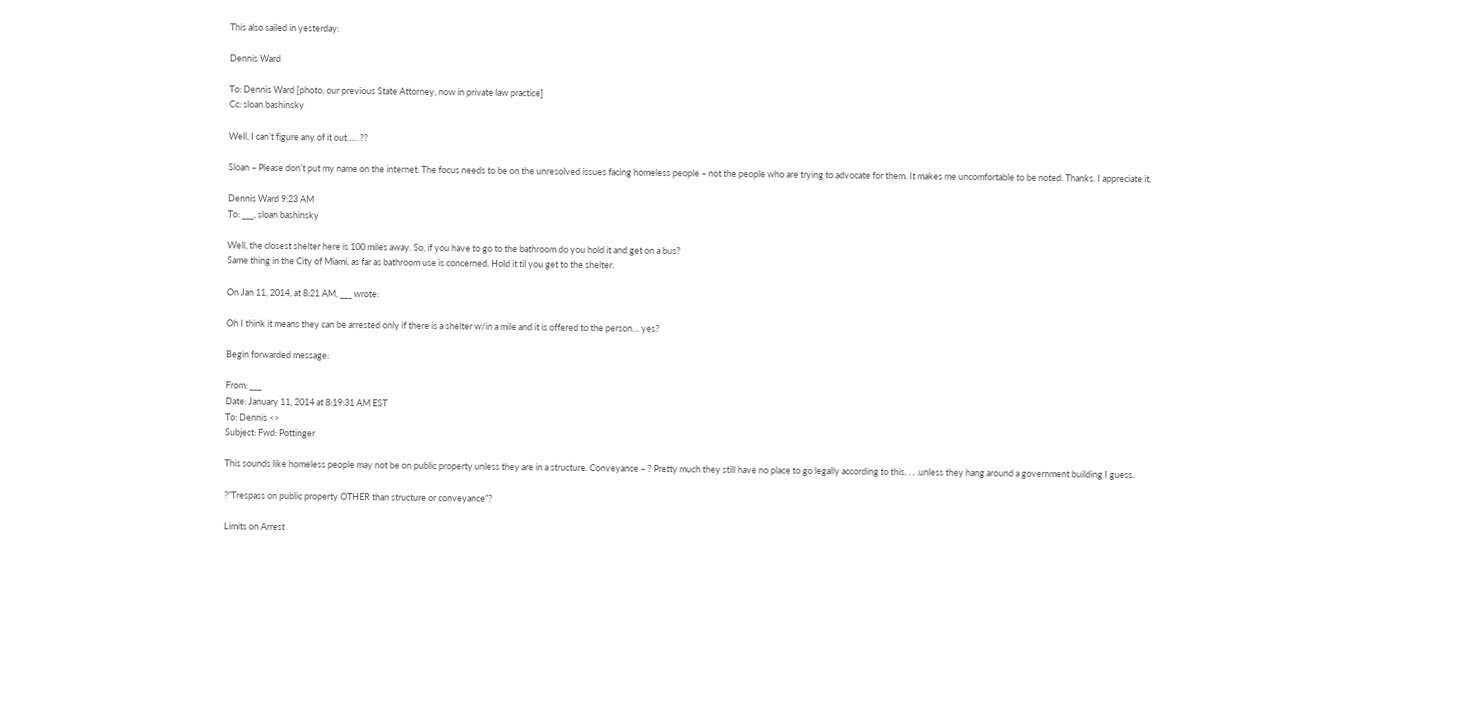This also sailed in yesterday:

Dennis Ward

To: Dennis Ward [photo, our previous State Attorney, now in private law practice]
Cc: sloan bashinsky

Well, I can’t figure any of it out….. ??

Sloan – Please don’t put my name on the internet. The focus needs to be on the unresolved issues facing homeless people – not the people who are trying to advocate for them. It makes me uncomfortable to be noted. Thanks. I appreciate it.

Dennis Ward 9:23 AM
To: ___, sloan bashinsky

Well, the closest shelter here is 100 miles away. So, if you have to go to the bathroom do you hold it and get on a bus?
Same thing in the City of Miami, as far as bathroom use is concerned. Hold it til you get to the shelter.

On Jan 11, 2014, at 8:21 AM, ___ wrote:

Oh I think it means they can be arrested only if there is a shelter w/in a mile and it is offered to the person… yes?

Begin forwarded message:

From: ___
Date: January 11, 2014 at 8:19:31 AM EST
To: Dennis <>
Subject: Fwd: Pottinger

This sounds like homeless people may not be on public property unless they are in a structure. Conveyance – ? Pretty much they still have no place to go legally according to this. . . .unless they hang around a government building I guess.

?”Trespass on public property OTHER than structure or conveyance”?

Limits on Arrest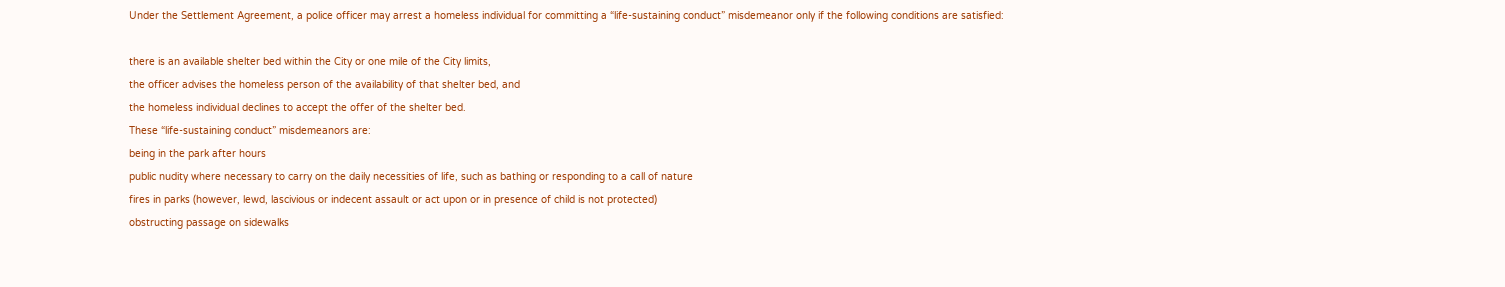Under the Settlement Agreement, a police officer may arrest a homeless individual for committing a “life-sustaining conduct” misdemeanor only if the following conditions are satisfied:

there is an available shelter bed within the City or one mile of the City limits,
the officer advises the homeless person of the availability of that shelter bed, and
the homeless individual declines to accept the offer of the shelter bed.
These “life-sustaining conduct” misdemeanors are:
being in the park after hours
public nudity where necessary to carry on the daily necessities of life, such as bathing or responding to a call of nature
fires in parks (however, lewd, lascivious or indecent assault or act upon or in presence of child is not protected)
obstructing passage on sidewalks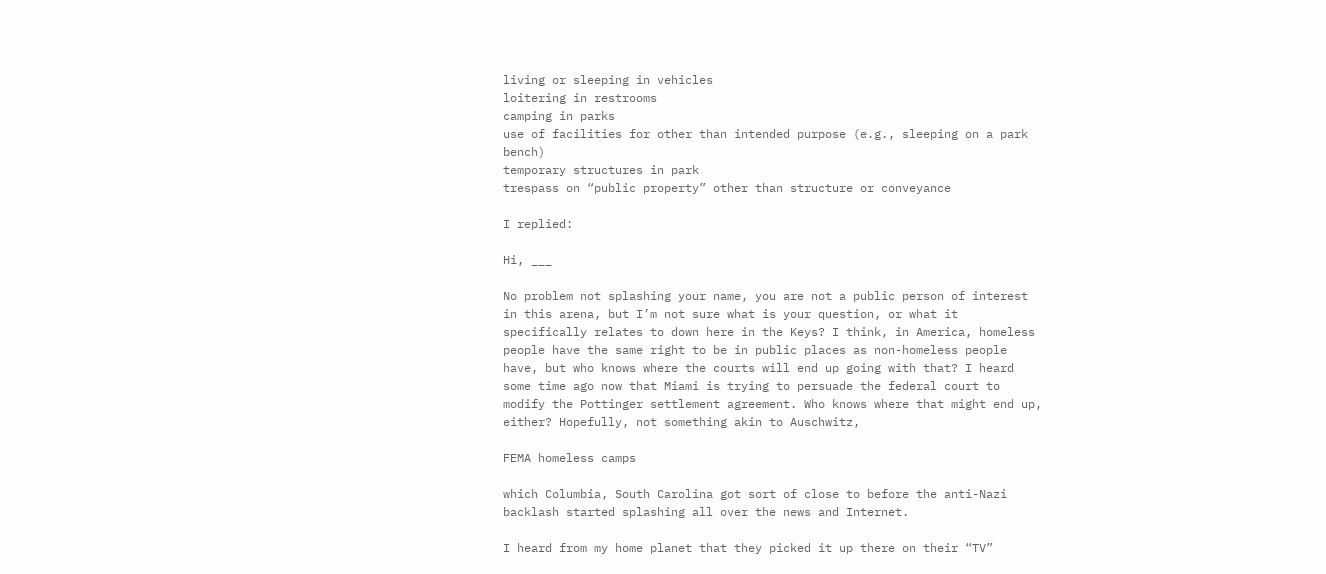living or sleeping in vehicles
loitering in restrooms
camping in parks
use of facilities for other than intended purpose (e.g., sleeping on a park bench)
temporary structures in park
trespass on “public property” other than structure or conveyance

I replied:

Hi, ___

No problem not splashing your name, you are not a public person of interest in this arena, but I’m not sure what is your question, or what it specifically relates to down here in the Keys? I think, in America, homeless people have the same right to be in public places as non-homeless people have, but who knows where the courts will end up going with that? I heard some time ago now that Miami is trying to persuade the federal court to modify the Pottinger settlement agreement. Who knows where that might end up, either? Hopefully, not something akin to Auschwitz,

FEMA homeless camps

which Columbia, South Carolina got sort of close to before the anti-Nazi backlash started splashing all over the news and Internet.

I heard from my home planet that they picked it up there on their “TV”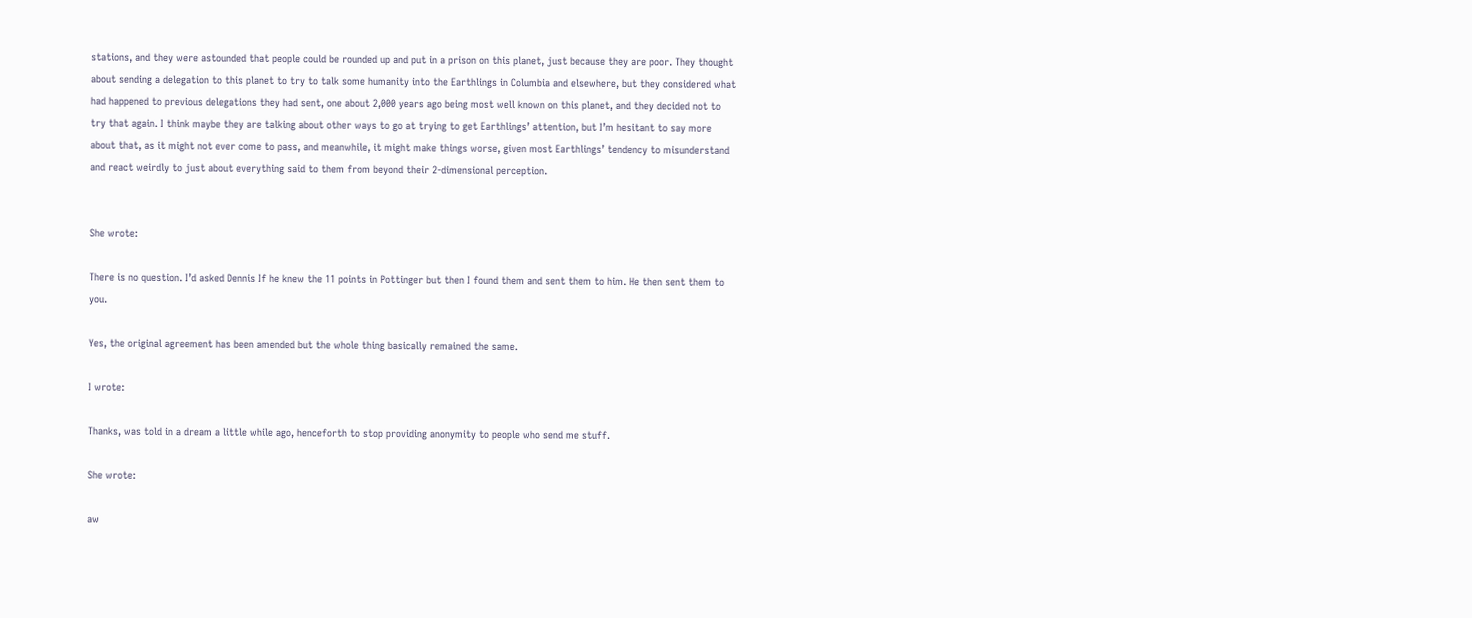stations, and they were astounded that people could be rounded up and put in a prison on this planet, just because they are poor. They thought about sending a delegation to this planet to try to talk some humanity into the Earthlings in Columbia and elsewhere, but they considered what had happened to previous delegations they had sent, one about 2,000 years ago being most well known on this planet, and they decided not to try that again. I think maybe they are talking about other ways to go at trying to get Earthlings’ attention, but I’m hesitant to say more about that, as it might not ever come to pass, and meanwhile, it might make things worse, given most Earthlings’ tendency to misunderstand and react weirdly to just about everything said to them from beyond their 2-dimensional perception.


She wrote:

There is no question. I’d asked Dennis If he knew the 11 points in Pottinger but then I found them and sent them to him. He then sent them to you.

Yes, the original agreement has been amended but the whole thing basically remained the same.

I wrote:

Thanks, was told in a dream a little while ago, henceforth to stop providing anonymity to people who send me stuff.

She wrote:

aw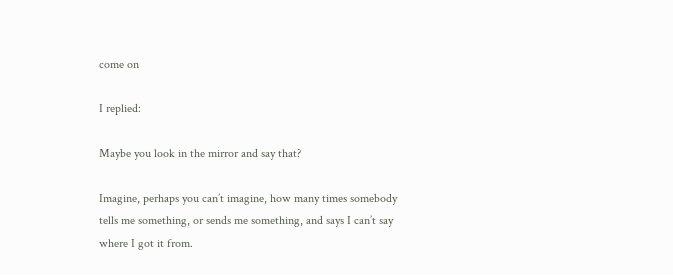come on

I replied:

Maybe you look in the mirror and say that?

Imagine, perhaps you can’t imagine, how many times somebody tells me something, or sends me something, and says I can’t say where I got it from.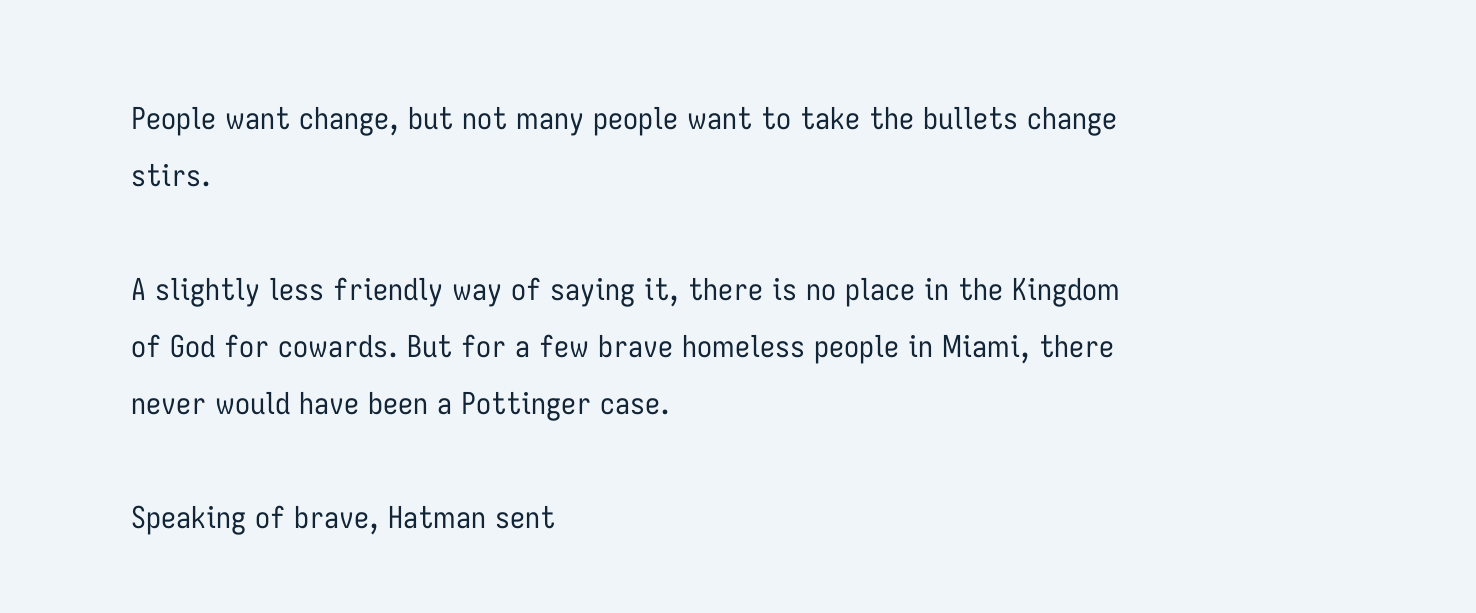People want change, but not many people want to take the bullets change stirs.

A slightly less friendly way of saying it, there is no place in the Kingdom of God for cowards. But for a few brave homeless people in Miami, there never would have been a Pottinger case.

Speaking of brave, Hatman sent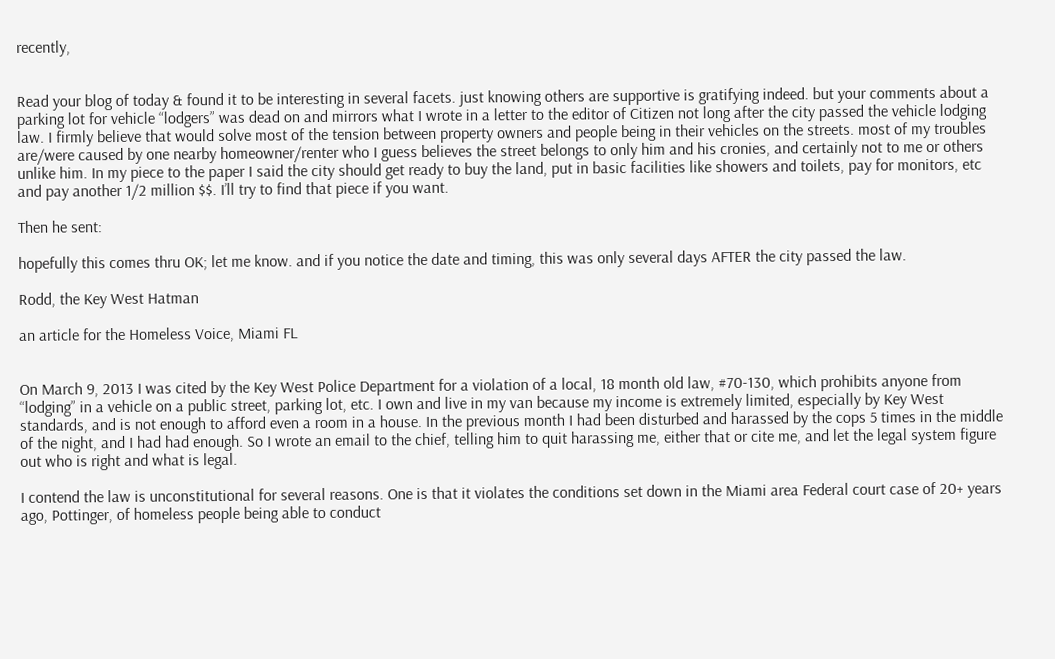recently,


Read your blog of today & found it to be interesting in several facets. just knowing others are supportive is gratifying indeed. but your comments about a parking lot for vehicle “lodgers” was dead on and mirrors what I wrote in a letter to the editor of Citizen not long after the city passed the vehicle lodging law. I firmly believe that would solve most of the tension between property owners and people being in their vehicles on the streets. most of my troubles are/were caused by one nearby homeowner/renter who I guess believes the street belongs to only him and his cronies, and certainly not to me or others unlike him. In my piece to the paper I said the city should get ready to buy the land, put in basic facilities like showers and toilets, pay for monitors, etc and pay another 1/2 million $$. I’ll try to find that piece if you want.

Then he sent:

hopefully this comes thru OK; let me know. and if you notice the date and timing, this was only several days AFTER the city passed the law.

Rodd, the Key West Hatman

an article for the Homeless Voice, Miami FL


On March 9, 2013 I was cited by the Key West Police Department for a violation of a local, 18 month old law, #70-130, which prohibits anyone from “lodging” in a vehicle on a public street, parking lot, etc. I own and live in my van because my income is extremely limited, especially by Key West standards, and is not enough to afford even a room in a house. In the previous month I had been disturbed and harassed by the cops 5 times in the middle of the night, and I had had enough. So I wrote an email to the chief, telling him to quit harassing me, either that or cite me, and let the legal system figure out who is right and what is legal.

I contend the law is unconstitutional for several reasons. One is that it violates the conditions set down in the Miami area Federal court case of 20+ years ago, Pottinger, of homeless people being able to conduct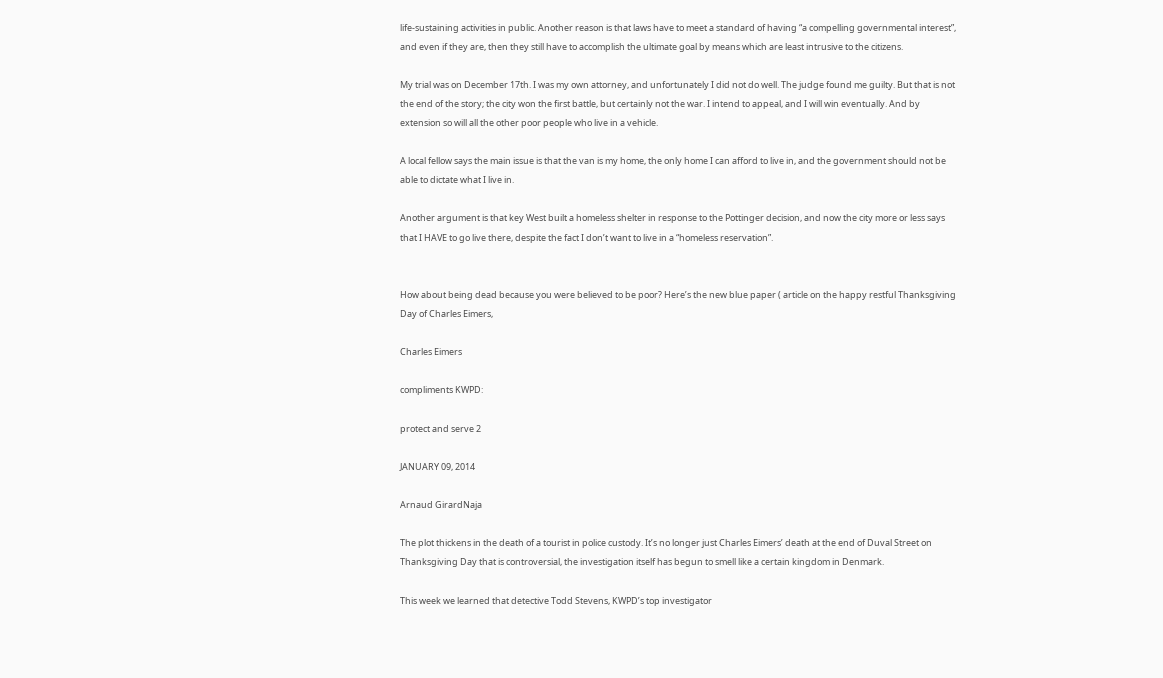life-sustaining activities in public. Another reason is that laws have to meet a standard of having “a compelling governmental interest”, and even if they are, then they still have to accomplish the ultimate goal by means which are least intrusive to the citizens.

My trial was on December 17th. I was my own attorney, and unfortunately I did not do well. The judge found me guilty. But that is not the end of the story; the city won the first battle, but certainly not the war. I intend to appeal, and I will win eventually. And by extension so will all the other poor people who live in a vehicle.

A local fellow says the main issue is that the van is my home, the only home I can afford to live in, and the government should not be able to dictate what I live in.

Another argument is that key West built a homeless shelter in response to the Pottinger decision, and now the city more or less says that I HAVE to go live there, despite the fact I don’t want to live in a “homeless reservation”.


How about being dead because you were believed to be poor? Here’s the new blue paper ( article on the happy restful Thanksgiving Day of Charles Eimers,

Charles Eimers

compliments KWPD:

protect and serve 2

JANUARY 09, 2014

Arnaud GirardNaja

The plot thickens in the death of a tourist in police custody. It’s no longer just Charles Eimers’ death at the end of Duval Street on Thanksgiving Day that is controversial, the investigation itself has begun to smell like a certain kingdom in Denmark.

This week we learned that detective Todd Stevens, KWPD’s top investigator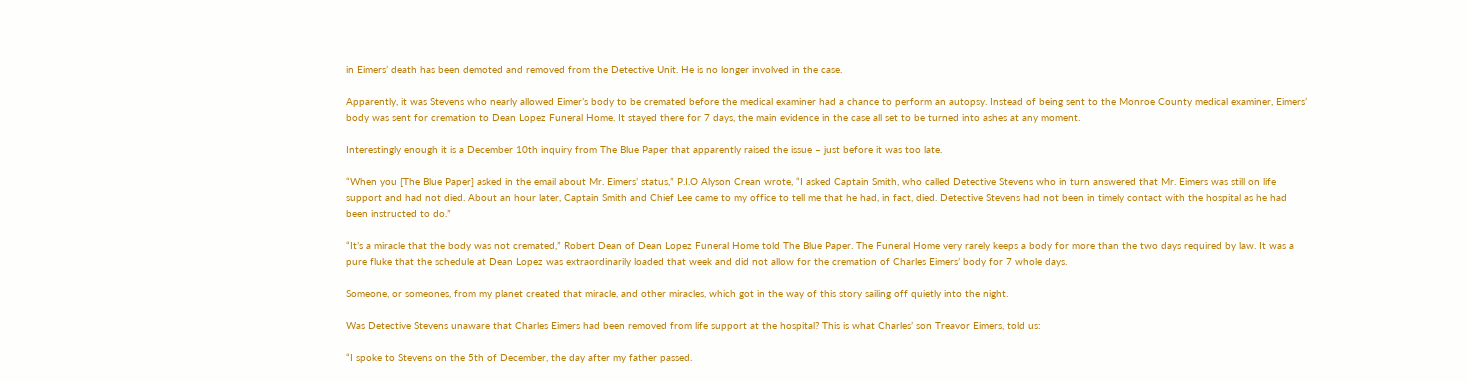in Eimers’ death has been demoted and removed from the Detective Unit. He is no longer involved in the case.

Apparently, it was Stevens who nearly allowed Eimer’s body to be cremated before the medical examiner had a chance to perform an autopsy. Instead of being sent to the Monroe County medical examiner, Eimers’ body was sent for cremation to Dean Lopez Funeral Home. It stayed there for 7 days, the main evidence in the case all set to be turned into ashes at any moment.

Interestingly enough it is a December 10th inquiry from The Blue Paper that apparently raised the issue – just before it was too late.

“When you [The Blue Paper] asked in the email about Mr. Eimers’ status,” P.I.O Alyson Crean wrote, “I asked Captain Smith, who called Detective Stevens who in turn answered that Mr. Eimers was still on life support and had not died. About an hour later, Captain Smith and Chief Lee came to my office to tell me that he had, in fact, died. Detective Stevens had not been in timely contact with the hospital as he had been instructed to do.”

“It’s a miracle that the body was not cremated,” Robert Dean of Dean Lopez Funeral Home told The Blue Paper. The Funeral Home very rarely keeps a body for more than the two days required by law. It was a pure fluke that the schedule at Dean Lopez was extraordinarily loaded that week and did not allow for the cremation of Charles Eimers’ body for 7 whole days.

Someone, or someones, from my planet created that miracle, and other miracles, which got in the way of this story sailing off quietly into the night.

Was Detective Stevens unaware that Charles Eimers had been removed from life support at the hospital? This is what Charles’ son Treavor Eimers, told us:

“I spoke to Stevens on the 5th of December, the day after my father passed.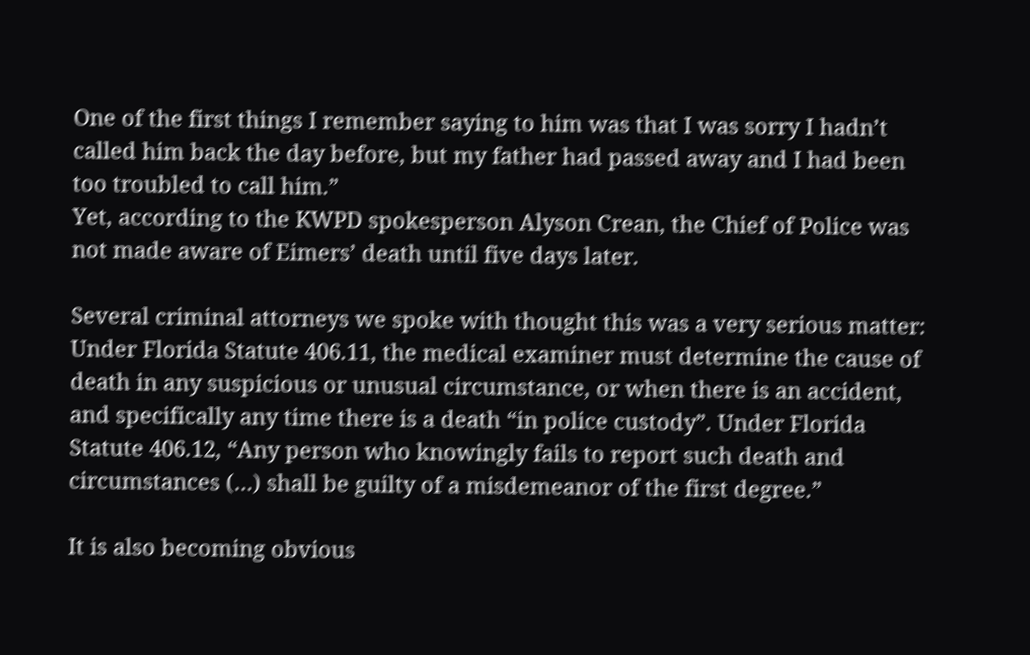One of the first things I remember saying to him was that I was sorry I hadn’t called him back the day before, but my father had passed away and I had been too troubled to call him.”
Yet, according to the KWPD spokesperson Alyson Crean, the Chief of Police was not made aware of Eimers’ death until five days later.

Several criminal attorneys we spoke with thought this was a very serious matter: Under Florida Statute 406.11, the medical examiner must determine the cause of death in any suspicious or unusual circumstance, or when there is an accident, and specifically any time there is a death “in police custody”. Under Florida Statute 406.12, “Any person who knowingly fails to report such death and circumstances (…) shall be guilty of a misdemeanor of the first degree.”

It is also becoming obvious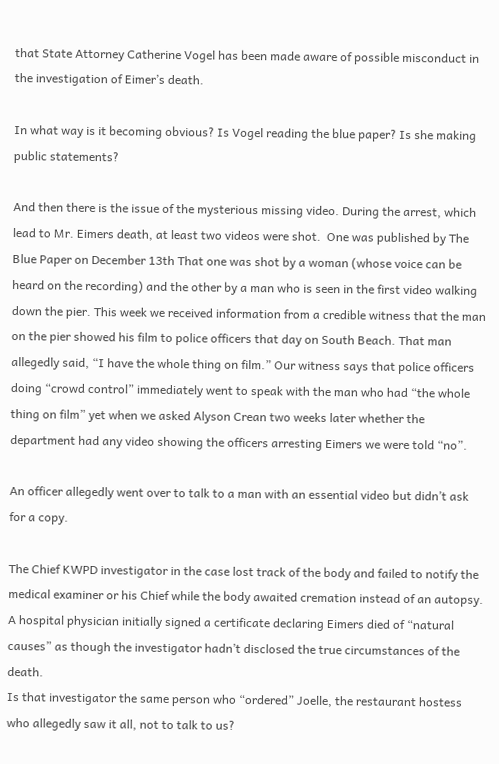that State Attorney Catherine Vogel has been made aware of possible misconduct in the investigation of Eimer’s death.

In what way is it becoming obvious? Is Vogel reading the blue paper? Is she making public statements?

And then there is the issue of the mysterious missing video. During the arrest, which lead to Mr. Eimers death, at least two videos were shot.  One was published by The Blue Paper on December 13th That one was shot by a woman (whose voice can be heard on the recording) and the other by a man who is seen in the first video walking down the pier. This week we received information from a credible witness that the man on the pier showed his film to police officers that day on South Beach. That man allegedly said, “I have the whole thing on film.” Our witness says that police officers doing “crowd control” immediately went to speak with the man who had “the whole thing on film” yet when we asked Alyson Crean two weeks later whether the department had any video showing the officers arresting Eimers we were told “no”.

An officer allegedly went over to talk to a man with an essential video but didn’t ask for a copy.

The Chief KWPD investigator in the case lost track of the body and failed to notify the medical examiner or his Chief while the body awaited cremation instead of an autopsy.
A hospital physician initially signed a certificate declaring Eimers died of “natural causes” as though the investigator hadn’t disclosed the true circumstances of the death.
Is that investigator the same person who “ordered” Joelle, the restaurant hostess who allegedly saw it all, not to talk to us?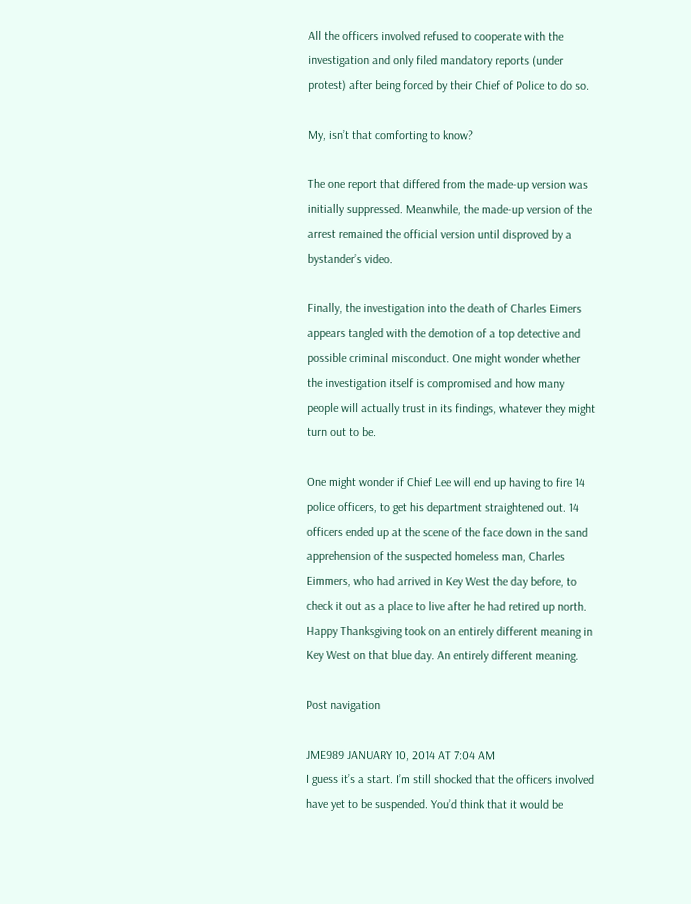All the officers involved refused to cooperate with the investigation and only filed mandatory reports (under protest) after being forced by their Chief of Police to do so.

My, isn’t that comforting to know?

The one report that differed from the made-up version was initially suppressed. Meanwhile, the made-up version of the arrest remained the official version until disproved by a bystander’s video.

Finally, the investigation into the death of Charles Eimers appears tangled with the demotion of a top detective and possible criminal misconduct. One might wonder whether the investigation itself is compromised and how many people will actually trust in its findings, whatever they might turn out to be.

One might wonder if Chief Lee will end up having to fire 14 police officers, to get his department straightened out. 14 officers ended up at the scene of the face down in the sand apprehension of the suspected homeless man, Charles Eimmers, who had arrived in Key West the day before, to check it out as a place to live after he had retired up north. Happy Thanksgiving took on an entirely different meaning in Key West on that blue day. An entirely different meaning.

Post navigation

JME989 JANUARY 10, 2014 AT 7:04 AM
I guess it’s a start. I’m still shocked that the officers involved have yet to be suspended. You’d think that it would be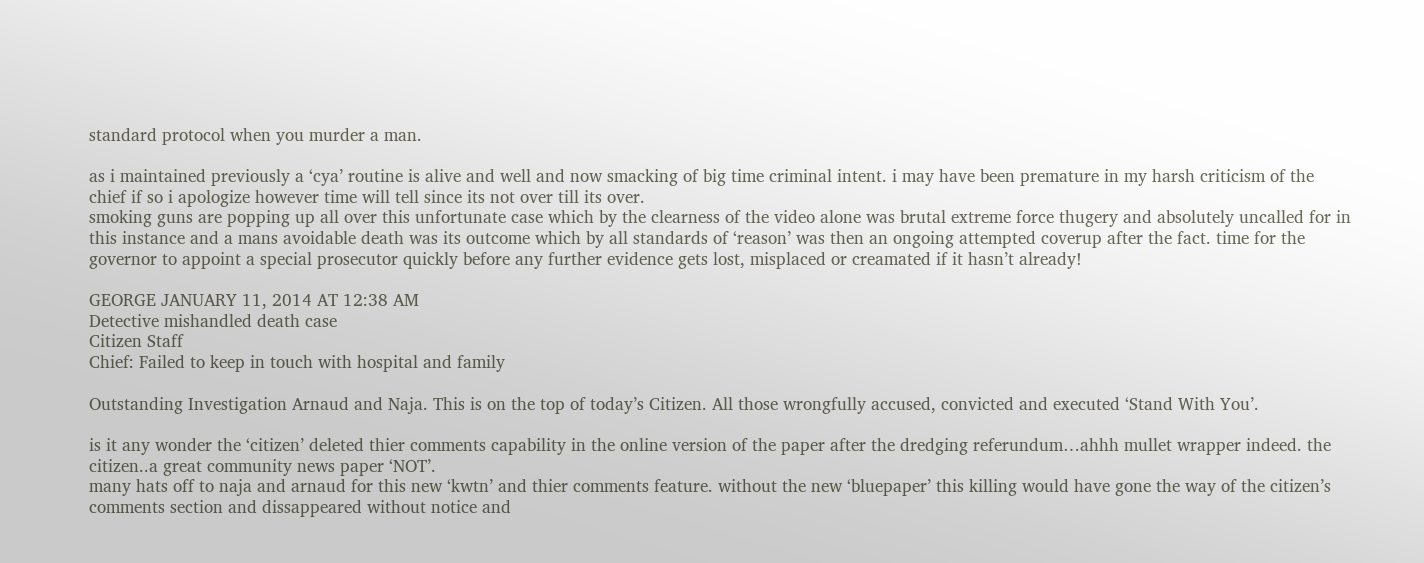standard protocol when you murder a man.

as i maintained previously a ‘cya’ routine is alive and well and now smacking of big time criminal intent. i may have been premature in my harsh criticism of the chief if so i apologize however time will tell since its not over till its over.
smoking guns are popping up all over this unfortunate case which by the clearness of the video alone was brutal extreme force thugery and absolutely uncalled for in this instance and a mans avoidable death was its outcome which by all standards of ‘reason’ was then an ongoing attempted coverup after the fact. time for the governor to appoint a special prosecutor quickly before any further evidence gets lost, misplaced or creamated if it hasn’t already!

GEORGE JANUARY 11, 2014 AT 12:38 AM
Detective mishandled death case
Citizen Staff
Chief: Failed to keep in touch with hospital and family

Outstanding Investigation Arnaud and Naja. This is on the top of today’s Citizen. All those wrongfully accused, convicted and executed ‘Stand With You’.

is it any wonder the ‘citizen’ deleted thier comments capability in the online version of the paper after the dredging referundum…ahhh mullet wrapper indeed. the citizen..a great community news paper ‘NOT’.
many hats off to naja and arnaud for this new ‘kwtn’ and thier comments feature. without the new ‘bluepaper’ this killing would have gone the way of the citizen’s comments section and dissappeared without notice and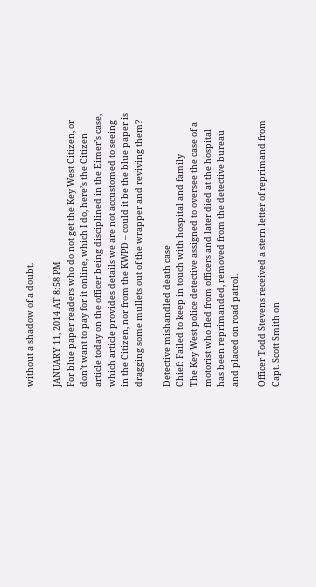without a shadow of a doubt.

JANUARY 11, 2014 AT 8:58 PM
For blue paper readers who do not get the Key West Citizen, or don’t want to pay for it online, which I do, here’s the Citizen article today on the officer being disciplined in the Eimer’s case, which article provides details we are not accustomed to seeing in the Citizen, nor from the KWPD – could it be the blue paper is dragging some mullets out of the wrapper and reviving them?

Detective mishandled death case
Chief: Failed to keep in touch with hospital and family
The Key West police detective assigned to oversee the case of a motorist who fled from officers and later died at the hospital has been reprimanded, removed from the detective bureau and placed on road patrol.

Officer Todd Stevens received a stern letter of reprimand from Capt. Scott Smith on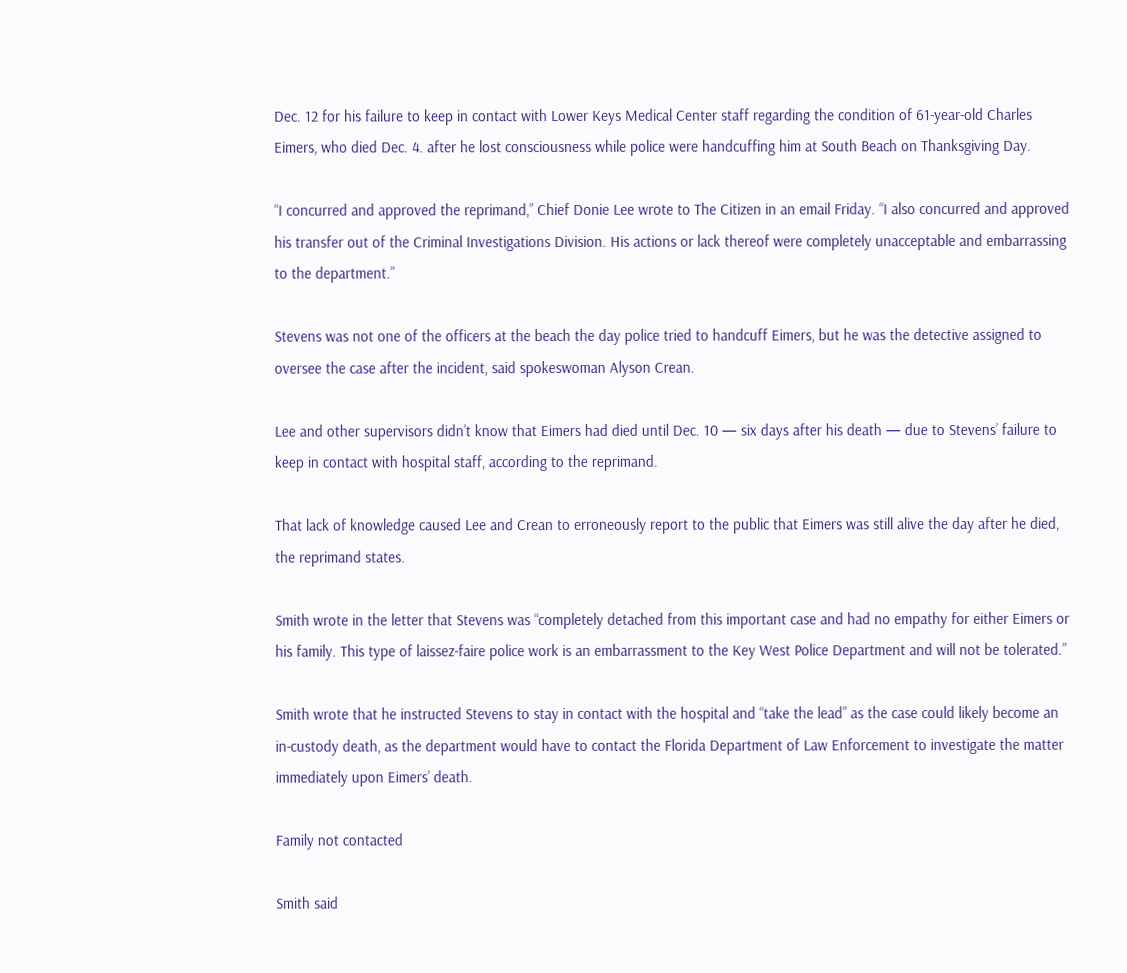Dec. 12 for his failure to keep in contact with Lower Keys Medical Center staff regarding the condition of 61-year-old Charles Eimers, who died Dec. 4. after he lost consciousness while police were handcuffing him at South Beach on Thanksgiving Day.

“I concurred and approved the reprimand,” Chief Donie Lee wrote to The Citizen in an email Friday. “I also concurred and approved his transfer out of the Criminal Investigations Division. His actions or lack thereof were completely unacceptable and embarrassing to the department.”

Stevens was not one of the officers at the beach the day police tried to handcuff Eimers, but he was the detective assigned to oversee the case after the incident, said spokeswoman Alyson Crean.

Lee and other supervisors didn’t know that Eimers had died until Dec. 10 — six days after his death — due to Stevens’ failure to keep in contact with hospital staff, according to the reprimand.

That lack of knowledge caused Lee and Crean to erroneously report to the public that Eimers was still alive the day after he died, the reprimand states.

Smith wrote in the letter that Stevens was “completely detached from this important case and had no empathy for either Eimers or his family. This type of laissez-faire police work is an embarrassment to the Key West Police Department and will not be tolerated.”

Smith wrote that he instructed Stevens to stay in contact with the hospital and “take the lead” as the case could likely become an in-custody death, as the department would have to contact the Florida Department of Law Enforcement to investigate the matter immediately upon Eimers’ death.

Family not contacted

Smith said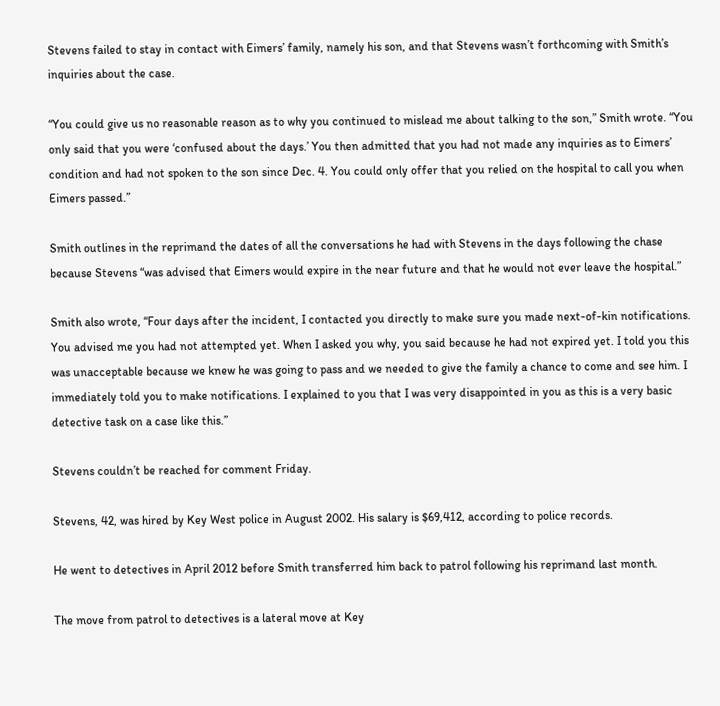Stevens failed to stay in contact with Eimers’ family, namely his son, and that Stevens wasn’t forthcoming with Smith’s inquiries about the case.

“You could give us no reasonable reason as to why you continued to mislead me about talking to the son,” Smith wrote. “You only said that you were ‘confused about the days.’ You then admitted that you had not made any inquiries as to Eimers’ condition and had not spoken to the son since Dec. 4. You could only offer that you relied on the hospital to call you when Eimers passed.”

Smith outlines in the reprimand the dates of all the conversations he had with Stevens in the days following the chase because Stevens “was advised that Eimers would expire in the near future and that he would not ever leave the hospital.”

Smith also wrote, “Four days after the incident, I contacted you directly to make sure you made next-of-kin notifications. You advised me you had not attempted yet. When I asked you why, you said because he had not expired yet. I told you this was unacceptable because we knew he was going to pass and we needed to give the family a chance to come and see him. I immediately told you to make notifications. I explained to you that I was very disappointed in you as this is a very basic detective task on a case like this.”

Stevens couldn’t be reached for comment Friday.

Stevens, 42, was hired by Key West police in August 2002. His salary is $69,412, according to police records.

He went to detectives in April 2012 before Smith transferred him back to patrol following his reprimand last month.

The move from patrol to detectives is a lateral move at Key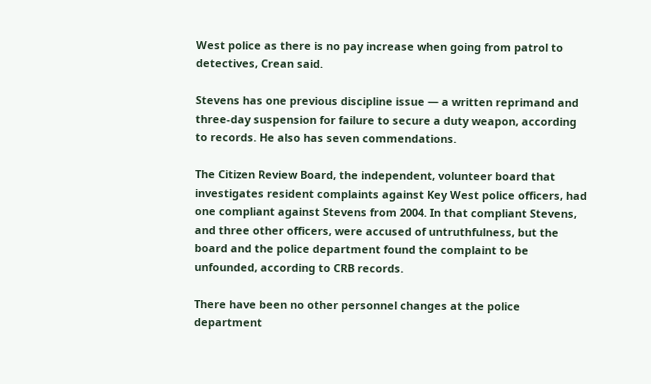West police as there is no pay increase when going from patrol to detectives, Crean said.

Stevens has one previous discipline issue — a written reprimand and three-day suspension for failure to secure a duty weapon, according to records. He also has seven commendations.

The Citizen Review Board, the independent, volunteer board that investigates resident complaints against Key West police officers, had one compliant against Stevens from 2004. In that compliant Stevens, and three other officers, were accused of untruthfulness, but the board and the police department found the complaint to be unfounded, according to CRB records.

There have been no other personnel changes at the police department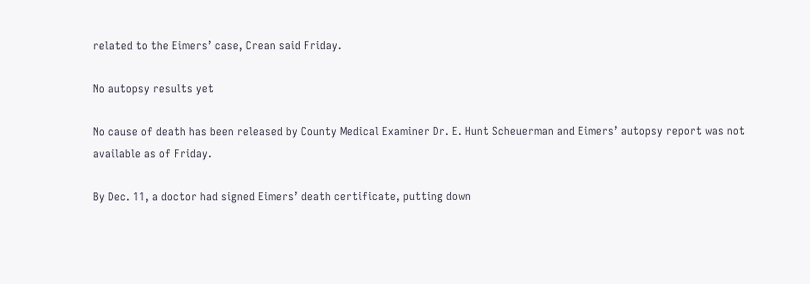related to the Eimers’ case, Crean said Friday.

No autopsy results yet

No cause of death has been released by County Medical Examiner Dr. E. Hunt Scheuerman and Eimers’ autopsy report was not available as of Friday.

By Dec. 11, a doctor had signed Eimers’ death certificate, putting down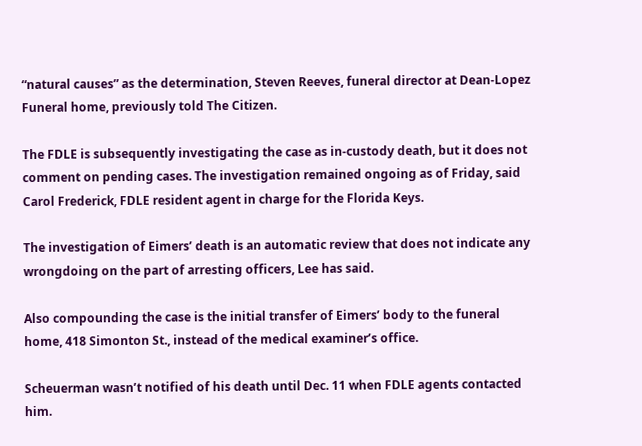“natural causes” as the determination, Steven Reeves, funeral director at Dean-Lopez Funeral home, previously told The Citizen.

The FDLE is subsequently investigating the case as in-custody death, but it does not comment on pending cases. The investigation remained ongoing as of Friday, said Carol Frederick, FDLE resident agent in charge for the Florida Keys.

The investigation of Eimers’ death is an automatic review that does not indicate any wrongdoing on the part of arresting officers, Lee has said.

Also compounding the case is the initial transfer of Eimers’ body to the funeral home, 418 Simonton St., instead of the medical examiner’s office.

Scheuerman wasn’t notified of his death until Dec. 11 when FDLE agents contacted him.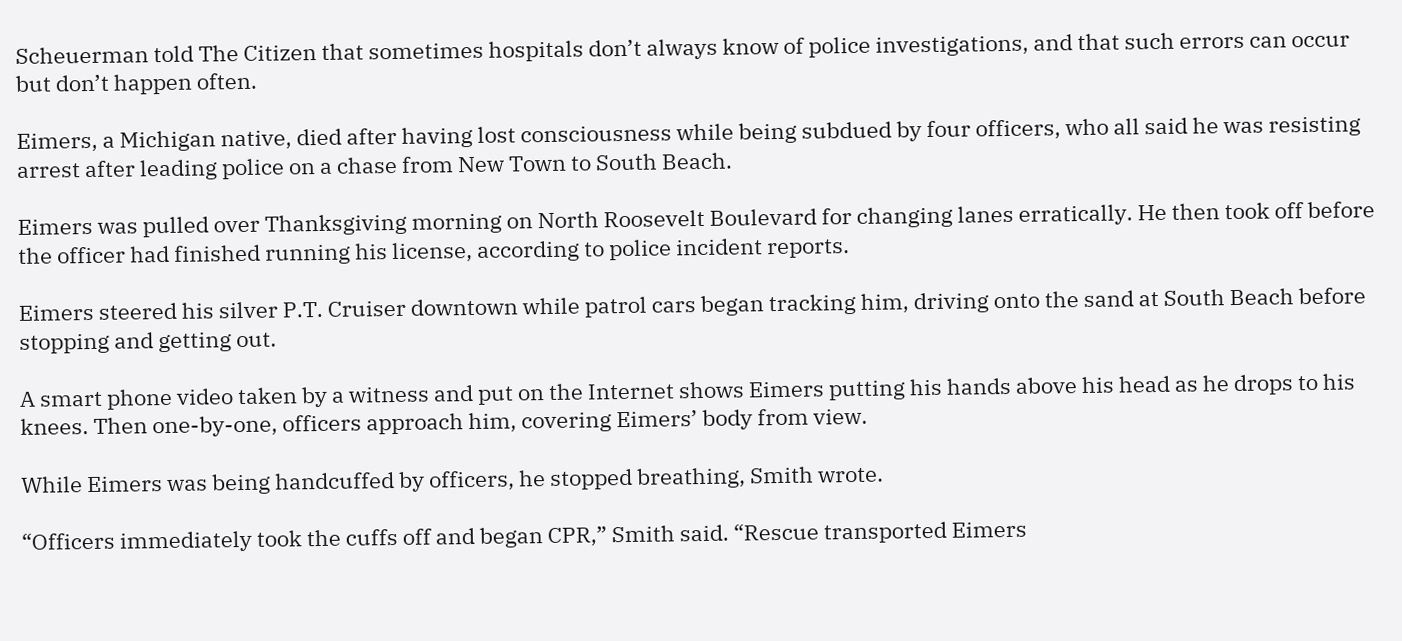Scheuerman told The Citizen that sometimes hospitals don’t always know of police investigations, and that such errors can occur but don’t happen often.

Eimers, a Michigan native, died after having lost consciousness while being subdued by four officers, who all said he was resisting arrest after leading police on a chase from New Town to South Beach.

Eimers was pulled over Thanksgiving morning on North Roosevelt Boulevard for changing lanes erratically. He then took off before the officer had finished running his license, according to police incident reports.

Eimers steered his silver P.T. Cruiser downtown while patrol cars began tracking him, driving onto the sand at South Beach before stopping and getting out.

A smart phone video taken by a witness and put on the Internet shows Eimers putting his hands above his head as he drops to his knees. Then one-by-one, officers approach him, covering Eimers’ body from view.

While Eimers was being handcuffed by officers, he stopped breathing, Smith wrote.

“Officers immediately took the cuffs off and began CPR,” Smith said. “Rescue transported Eimers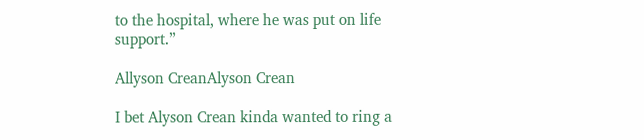to the hospital, where he was put on life support.”

Allyson CreanAlyson Crean

I bet Alyson Crean kinda wanted to ring a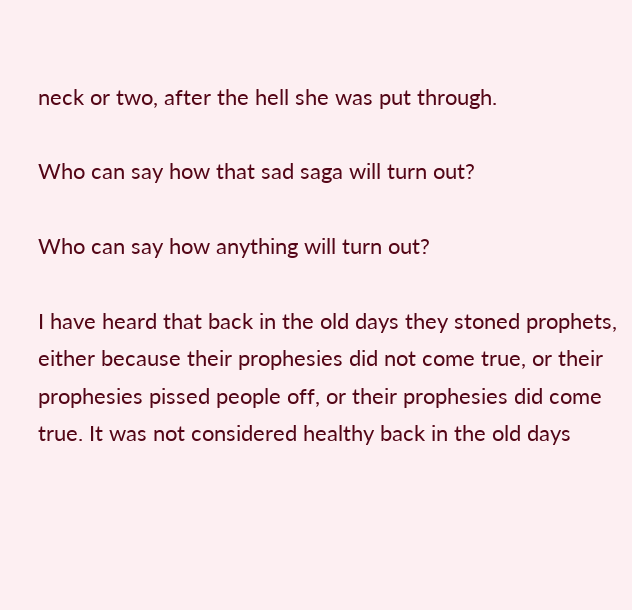neck or two, after the hell she was put through.

Who can say how that sad saga will turn out?

Who can say how anything will turn out?

I have heard that back in the old days they stoned prophets, either because their prophesies did not come true, or their prophesies pissed people off, or their prophesies did come true. It was not considered healthy back in the old days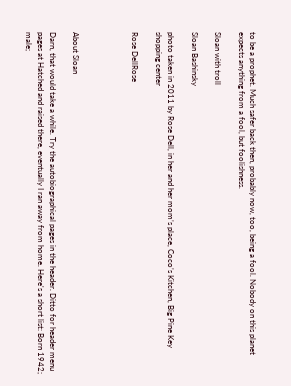to be a prophet. Much safer back then, probably now, too, being a fool. Nobody on this planet expects anything from a fool, but foolishness.

Sloan with troll

Sloan Bashinsky

photo taken in 2011 by Rose Dell, in her and her mom’s place, Coco’s Kitchen, Big Pine Key shopping center

Rose DellRose




About Sloan

Darn, that would take a while. Try the autobiographical pages in the header. Ditto for header menu pages at Hatched and raised there, eventually I ran away from home. Here's a short list: Born 1942; male;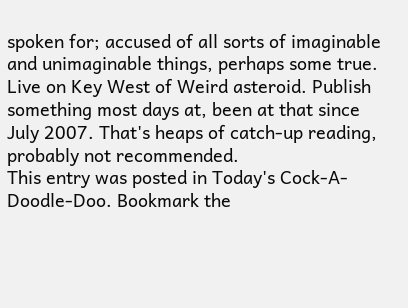spoken for; accused of all sorts of imaginable and unimaginable things, perhaps some true. Live on Key West of Weird asteroid. Publish something most days at, been at that since July 2007. That's heaps of catch-up reading, probably not recommended.
This entry was posted in Today's Cock-A-Doodle-Doo. Bookmark the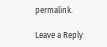permalink.

Leave a Reply